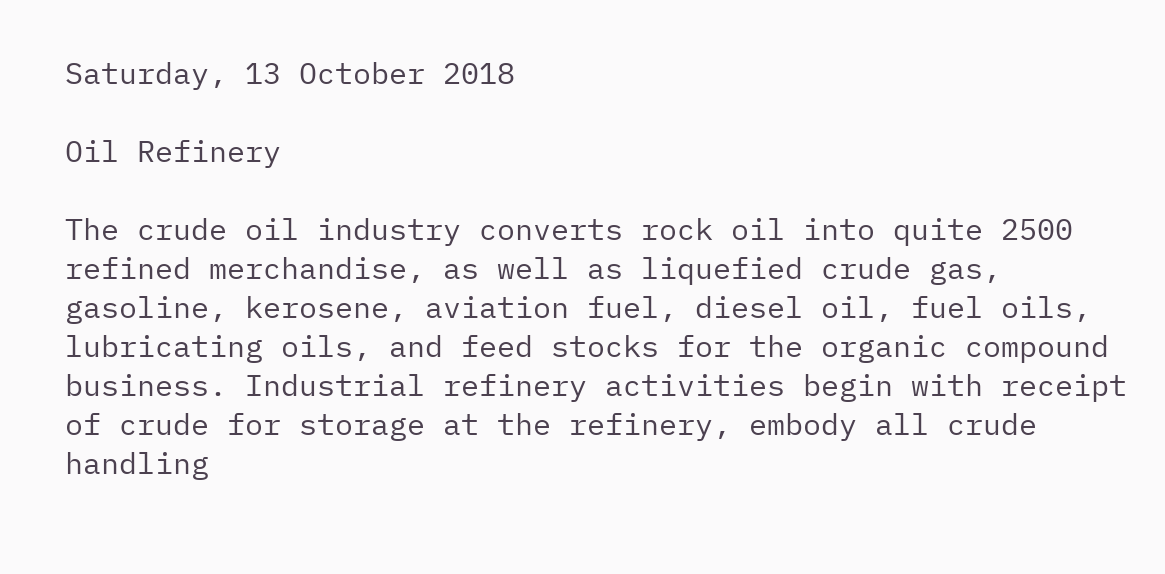Saturday, 13 October 2018

Oil Refinery

The crude oil industry converts rock oil into quite 2500 refined merchandise, as well as liquefied crude gas, gasoline, kerosene, aviation fuel, diesel oil, fuel oils, lubricating oils, and feed stocks for the organic compound business. Industrial refinery activities begin with receipt of crude for storage at the refinery, embody all crude handling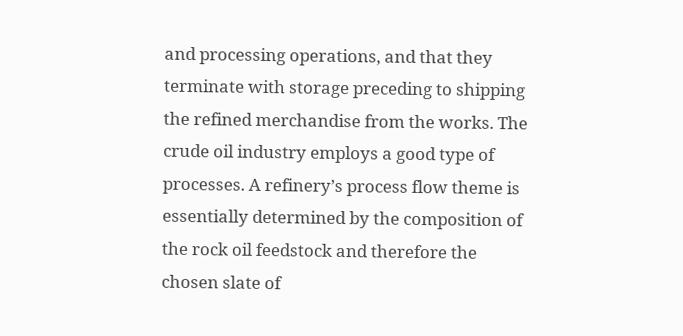and processing operations, and that they terminate with storage preceding to shipping the refined merchandise from the works. The crude oil industry employs a good type of processes. A refinery’s process flow theme is essentially determined by the composition of the rock oil feedstock and therefore the chosen slate of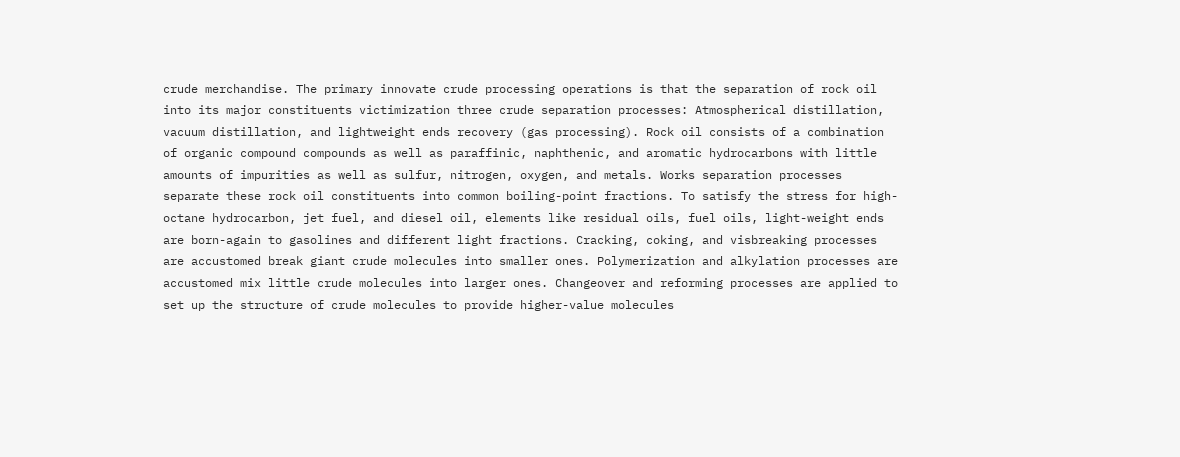crude merchandise. The primary innovate crude processing operations is that the separation of rock oil into its major constituents victimization three crude separation processes: Atmospherical distillation, vacuum distillation, and lightweight ends recovery (gas processing). Rock oil consists of a combination of organic compound compounds as well as paraffinic, naphthenic, and aromatic hydrocarbons with little amounts of impurities as well as sulfur, nitrogen, oxygen, and metals. Works separation processes separate these rock oil constituents into common boiling-point fractions. To satisfy the stress for high-octane hydrocarbon, jet fuel, and diesel oil, elements like residual oils, fuel oils, light-weight ends are born-again to gasolines and different light fractions. Cracking, coking, and visbreaking processes are accustomed break giant crude molecules into smaller ones. Polymerization and alkylation processes are accustomed mix little crude molecules into larger ones. Changeover and reforming processes are applied to set up the structure of crude molecules to provide higher-value molecules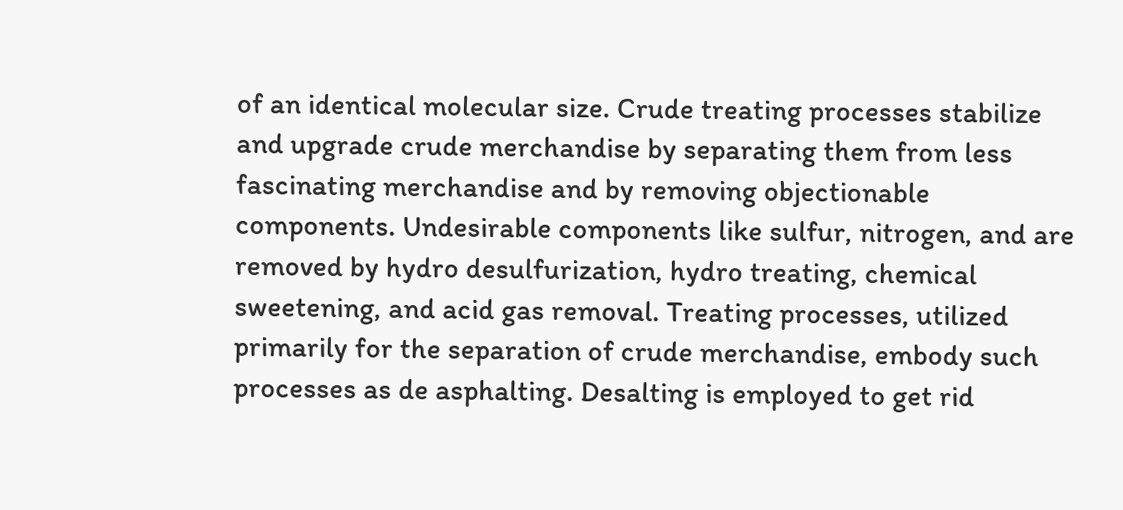of an identical molecular size. Crude treating processes stabilize and upgrade crude merchandise by separating them from less fascinating merchandise and by removing objectionable components. Undesirable components like sulfur, nitrogen, and are removed by hydro desulfurization, hydro treating, chemical sweetening, and acid gas removal. Treating processes, utilized primarily for the separation of crude merchandise, embody such processes as de asphalting. Desalting is employed to get rid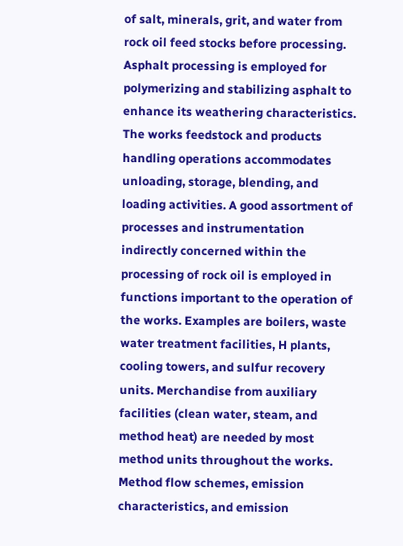of salt, minerals, grit, and water from rock oil feed stocks before processing. Asphalt processing is employed for polymerizing and stabilizing asphalt to enhance its weathering characteristics.
The works feedstock and products handling operations accommodates unloading, storage, blending, and loading activities. A good assortment of processes and instrumentation indirectly concerned within the processing of rock oil is employed in functions important to the operation of the works. Examples are boilers, waste water treatment facilities, H plants, cooling towers, and sulfur recovery units. Merchandise from auxiliary facilities (clean water, steam, and method heat) are needed by most method units throughout the works. Method flow schemes, emission characteristics, and emission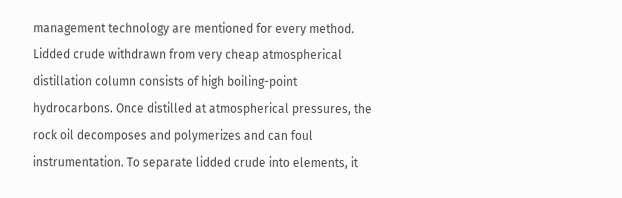management technology are mentioned for every method. Lidded crude withdrawn from very cheap atmospherical distillation column consists of high boiling-point hydrocarbons. Once distilled at atmospherical pressures, the rock oil decomposes and polymerizes and can foul instrumentation. To separate lidded crude into elements, it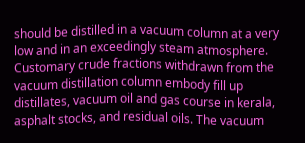should be distilled in a vacuum column at a very low and in an exceedingly steam atmosphere. Customary crude fractions withdrawn from the vacuum distillation column embody fill up distillates, vacuum oil and gas course in kerala, asphalt stocks, and residual oils. The vacuum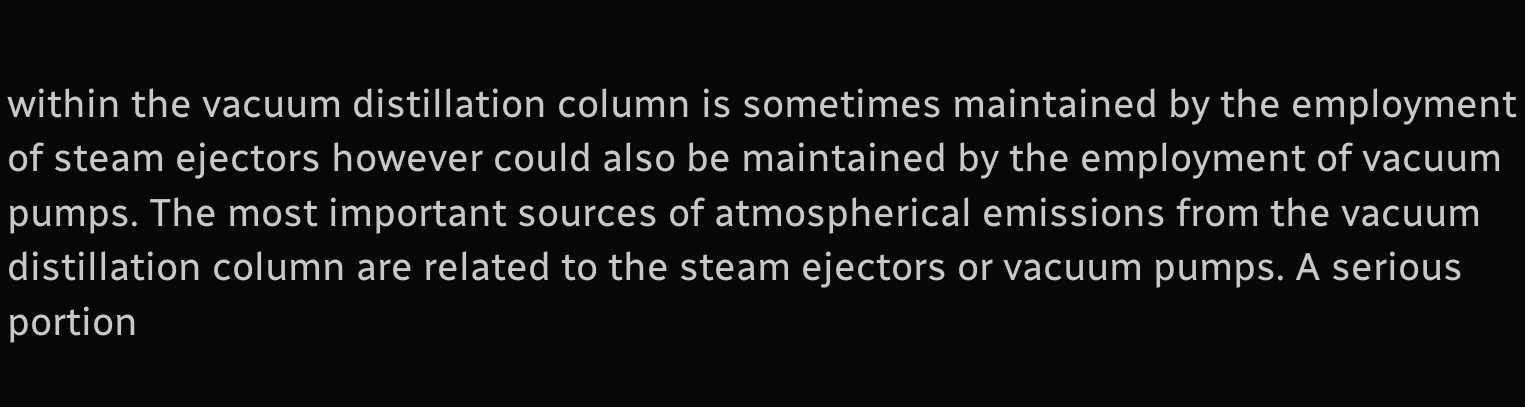within the vacuum distillation column is sometimes maintained by the employment of steam ejectors however could also be maintained by the employment of vacuum pumps. The most important sources of atmospherical emissions from the vacuum distillation column are related to the steam ejectors or vacuum pumps. A serious portion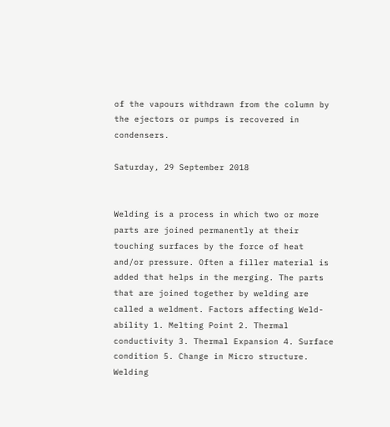of the vapours withdrawn from the column by the ejectors or pumps is recovered in condensers.

Saturday, 29 September 2018


Welding is a process in which two or more parts are joined permanently at their touching surfaces by the force of heat and/or pressure. Often a filler material is added that helps in the merging. The parts that are joined together by welding are called a weldment. Factors affecting Weld-ability 1. Melting Point 2. Thermal conductivity 3. Thermal Expansion 4. Surface condition 5. Change in Micro structure. Welding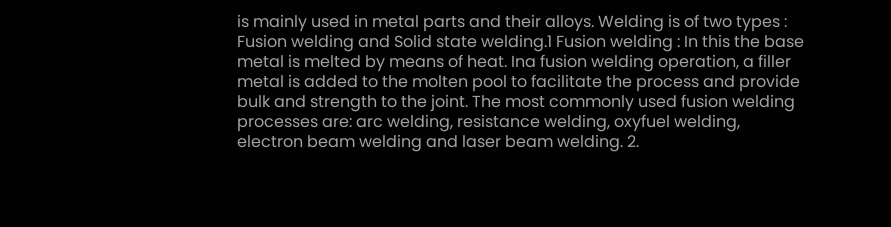is mainly used in metal parts and their alloys. Welding is of two types : Fusion welding and Solid state welding.1 Fusion welding : In this the base metal is melted by means of heat. Ina fusion welding operation, a filler metal is added to the molten pool to facilitate the process and provide bulk and strength to the joint. The most commonly used fusion welding processes are: arc welding, resistance welding, oxyfuel welding, electron beam welding and laser beam welding. 2.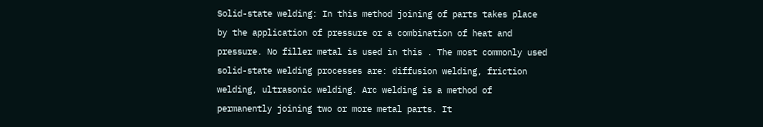Solid-state welding: In this method joining of parts takes place by the application of pressure or a combination of heat and pressure. No filler metal is used in this . The most commonly used solid-state welding processes are: diffusion welding, friction welding, ultrasonic welding. Arc welding is a method of permanently joining two or more metal parts. It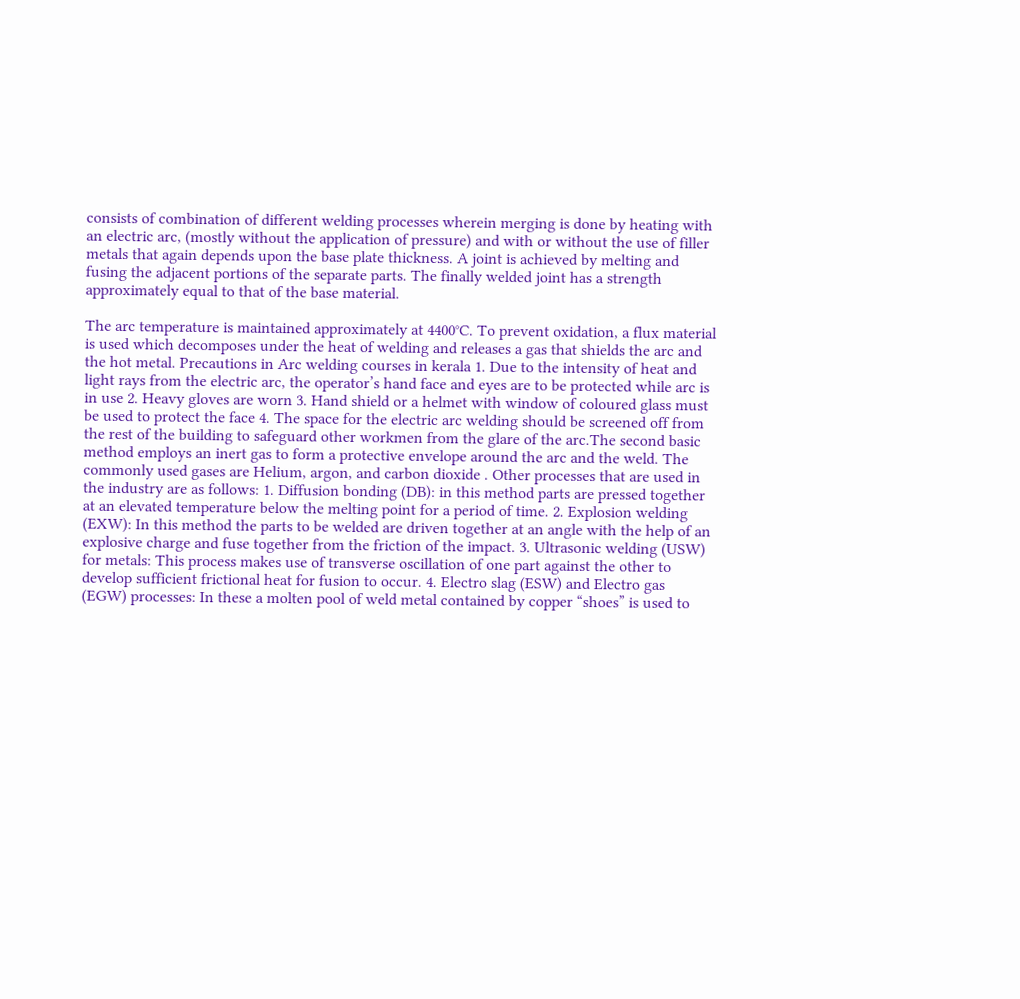consists of combination of different welding processes wherein merging is done by heating with an electric arc, (mostly without the application of pressure) and with or without the use of filler metals that again depends upon the base plate thickness. A joint is achieved by melting and fusing the adjacent portions of the separate parts. The finally welded joint has a strength approximately equal to that of the base material.

The arc temperature is maintained approximately at 4400°C. To prevent oxidation, a flux material is used which decomposes under the heat of welding and releases a gas that shields the arc and the hot metal. Precautions in Arc welding courses in kerala 1. Due to the intensity of heat and light rays from the electric arc, the operator’s hand face and eyes are to be protected while arc is in use 2. Heavy gloves are worn 3. Hand shield or a helmet with window of coloured glass must be used to protect the face 4. The space for the electric arc welding should be screened off from the rest of the building to safeguard other workmen from the glare of the arc.The second basic method employs an inert gas to form a protective envelope around the arc and the weld. The commonly used gases are Helium, argon, and carbon dioxide . Other processes that are used in the industry are as follows: 1. Diffusion bonding (DB): in this method parts are pressed together at an elevated temperature below the melting point for a period of time. 2. Explosion welding (EXW): In this method the parts to be welded are driven together at an angle with the help of an explosive charge and fuse together from the friction of the impact. 3. Ultrasonic welding (USW) for metals: This process makes use of transverse oscillation of one part against the other to develop sufficient frictional heat for fusion to occur. 4. Electro slag (ESW) and Electro gas (EGW) processes: In these a molten pool of weld metal contained by copper “shoes” is used to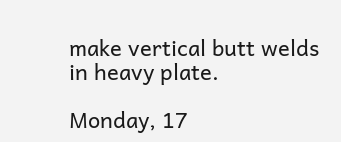make vertical butt welds in heavy plate.

Monday, 17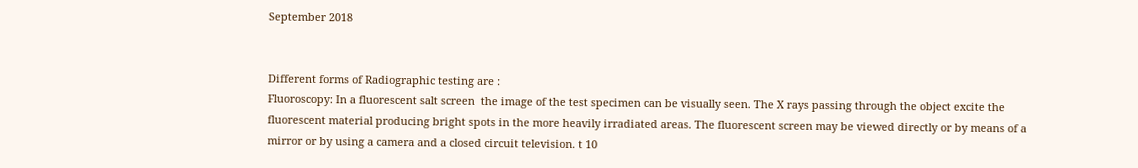September 2018


Different forms of Radiographic testing are :
Fluoroscopy: In a fluorescent salt screen  the image of the test specimen can be visually seen. The X rays passing through the object excite the fluorescent material producing bright spots in the more heavily irradiated areas. The fluorescent screen may be viewed directly or by means of a mirror or by using a camera and a closed circuit television. t 10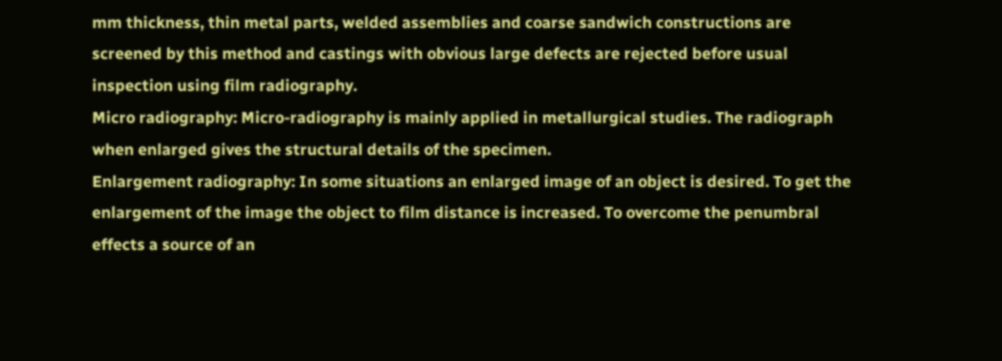mm thickness, thin metal parts, welded assemblies and coarse sandwich constructions are screened by this method and castings with obvious large defects are rejected before usual inspection using film radiography.
Micro radiography: Micro-radiography is mainly applied in metallurgical studies. The radiograph when enlarged gives the structural details of the specimen.
Enlargement radiography: In some situations an enlarged image of an object is desired. To get the enlargement of the image the object to film distance is increased. To overcome the penumbral effects a source of an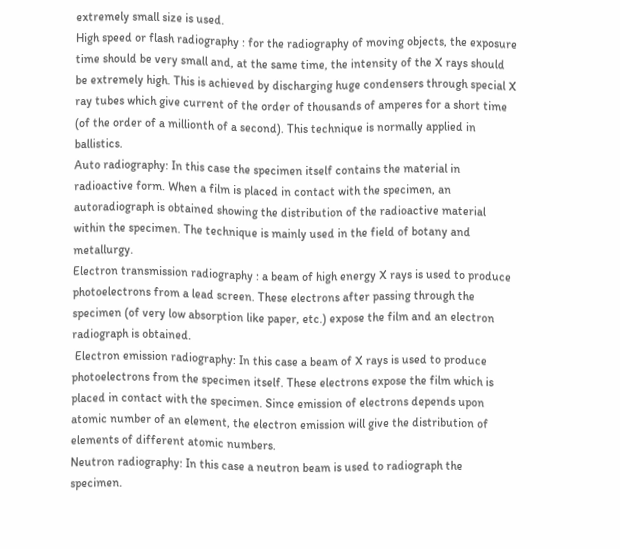extremely small size is used.
High speed or flash radiography : for the radiography of moving objects, the exposure time should be very small and, at the same time, the intensity of the X rays should be extremely high. This is achieved by discharging huge condensers through special X ray tubes which give current of the order of thousands of amperes for a short time (of the order of a millionth of a second). This technique is normally applied in ballistics.
Auto radiography: In this case the specimen itself contains the material in radioactive form. When a film is placed in contact with the specimen, an autoradiograph is obtained showing the distribution of the radioactive material within the specimen. The technique is mainly used in the field of botany and metallurgy.
Electron transmission radiography : a beam of high energy X rays is used to produce photoelectrons from a lead screen. These electrons after passing through the specimen (of very low absorption like paper, etc.) expose the film and an electron radiograph is obtained.
 Electron emission radiography: In this case a beam of X rays is used to produce photoelectrons from the specimen itself. These electrons expose the film which is placed in contact with the specimen. Since emission of electrons depends upon atomic number of an element, the electron emission will give the distribution of elements of different atomic numbers.
Neutron radiography: In this case a neutron beam is used to radiograph the specimen.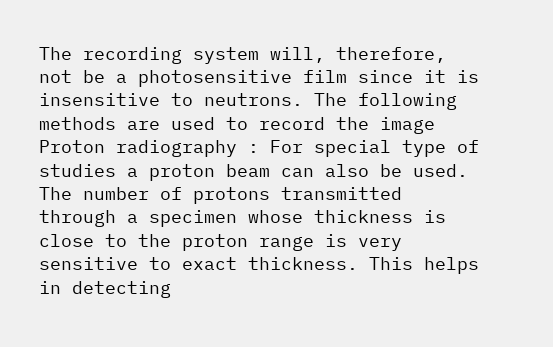The recording system will, therefore, not be a photosensitive film since it is insensitive to neutrons. The following methods are used to record the image
Proton radiography : For special type of studies a proton beam can also be used. The number of protons transmitted through a specimen whose thickness is close to the proton range is very sensitive to exact thickness. This helps in detecting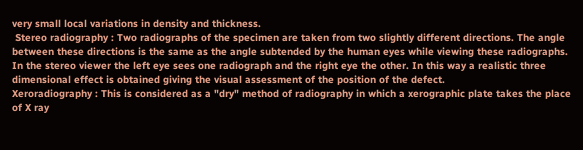very small local variations in density and thickness.
 Stereo radiography : Two radiographs of the specimen are taken from two slightly different directions. The angle between these directions is the same as the angle subtended by the human eyes while viewing these radiographs. In the stereo viewer the left eye sees one radiograph and the right eye the other. In this way a realistic three dimensional effect is obtained giving the visual assessment of the position of the defect.
Xeroradiography : This is considered as a "dry" method of radiography in which a xerographic plate takes the place of X ray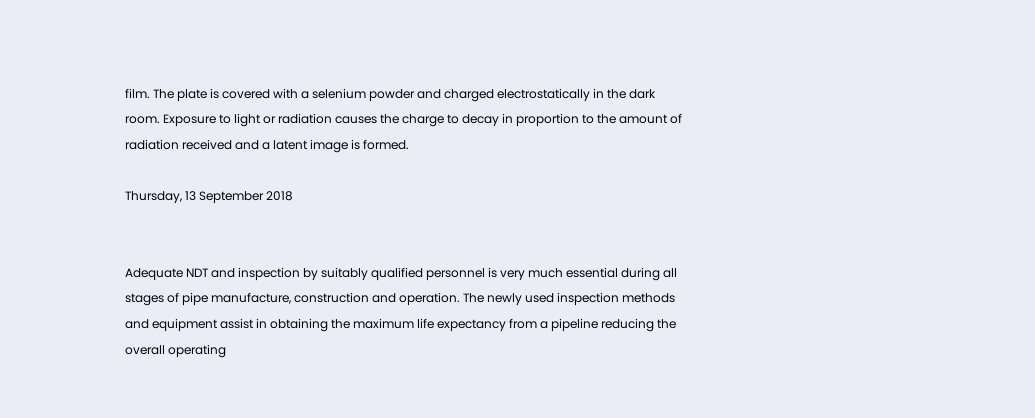film. The plate is covered with a selenium powder and charged electrostatically in the dark room. Exposure to light or radiation causes the charge to decay in proportion to the amount of radiation received and a latent image is formed.

Thursday, 13 September 2018


Adequate NDT and inspection by suitably qualified personnel is very much essential during all stages of pipe manufacture, construction and operation. The newly used inspection methods and equipment assist in obtaining the maximum life expectancy from a pipeline reducing the overall operating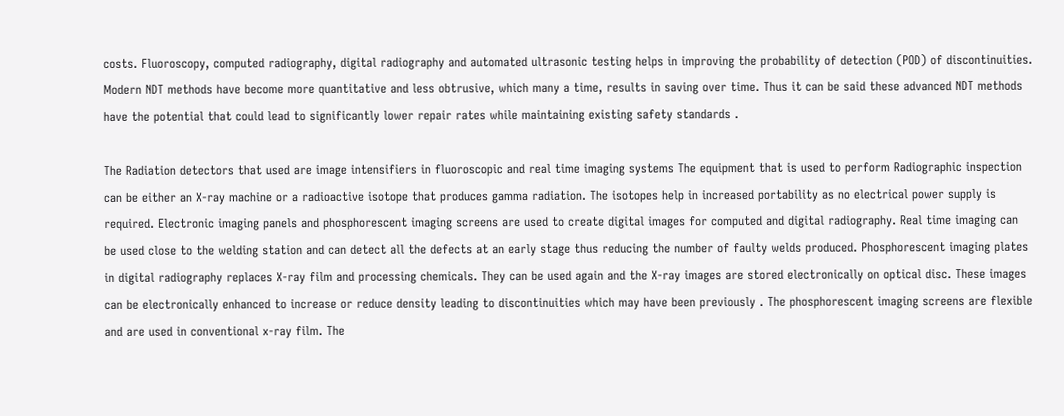costs. Fluoroscopy, computed radiography, digital radiography and automated ultrasonic testing helps in improving the probability of detection (POD) of discontinuities. Modern NDT methods have become more quantitative and less obtrusive, which many a time, results in saving over time. Thus it can be said these advanced NDT methods have the potential that could lead to significantly lower repair rates while maintaining existing safety standards .

The Radiation detectors that used are image intensifiers in fluoroscopic and real time imaging systems The equipment that is used to perform Radiographic inspection can be either an X-ray machine or a radioactive isotope that produces gamma radiation. The isotopes help in increased portability as no electrical power supply is required. Electronic imaging panels and phosphorescent imaging screens are used to create digital images for computed and digital radiography. Real time imaging can be used close to the welding station and can detect all the defects at an early stage thus reducing the number of faulty welds produced. Phosphorescent imaging plates in digital radiography replaces X-ray film and processing chemicals. They can be used again and the X-ray images are stored electronically on optical disc. These images can be electronically enhanced to increase or reduce density leading to discontinuities which may have been previously . The phosphorescent imaging screens are flexible and are used in conventional x-ray film. The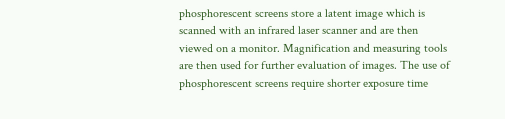phosphorescent screens store a latent image which is scanned with an infrared laser scanner and are then viewed on a monitor. Magnification and measuring tools are then used for further evaluation of images. The use of phosphorescent screens require shorter exposure time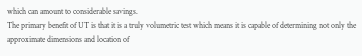which can amount to considerable savings.
The primary benefit of UT is that it is a truly volumetric test which means it is capable of determining not only the approximate dimensions and location of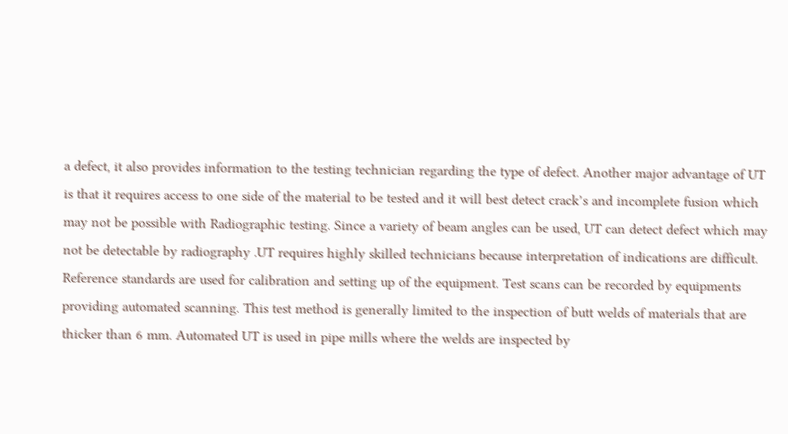a defect, it also provides information to the testing technician regarding the type of defect. Another major advantage of UT is that it requires access to one side of the material to be tested and it will best detect crack’s and incomplete fusion which may not be possible with Radiographic testing. Since a variety of beam angles can be used, UT can detect defect which may not be detectable by radiography .UT requires highly skilled technicians because interpretation of indications are difficult. Reference standards are used for calibration and setting up of the equipment. Test scans can be recorded by equipments providing automated scanning. This test method is generally limited to the inspection of butt welds of materials that are thicker than 6 mm. Automated UT is used in pipe mills where the welds are inspected by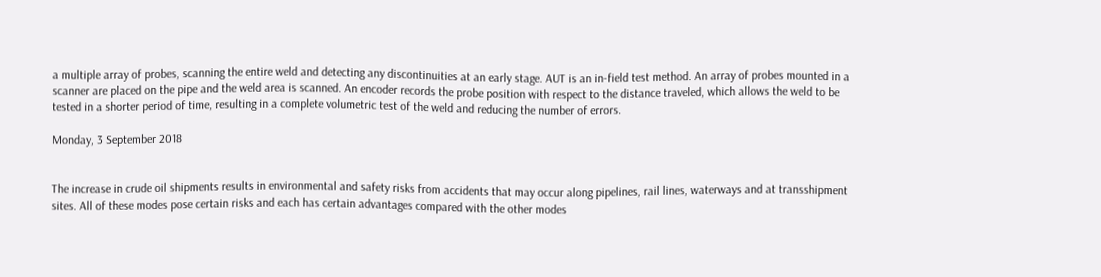a multiple array of probes, scanning the entire weld and detecting any discontinuities at an early stage. AUT is an in-field test method. An array of probes mounted in a scanner are placed on the pipe and the weld area is scanned. An encoder records the probe position with respect to the distance traveled, which allows the weld to be tested in a shorter period of time, resulting in a complete volumetric test of the weld and reducing the number of errors.

Monday, 3 September 2018


The increase in crude oil shipments results in environmental and safety risks from accidents that may occur along pipelines, rail lines, waterways and at transshipment sites. All of these modes pose certain risks and each has certain advantages compared with the other modes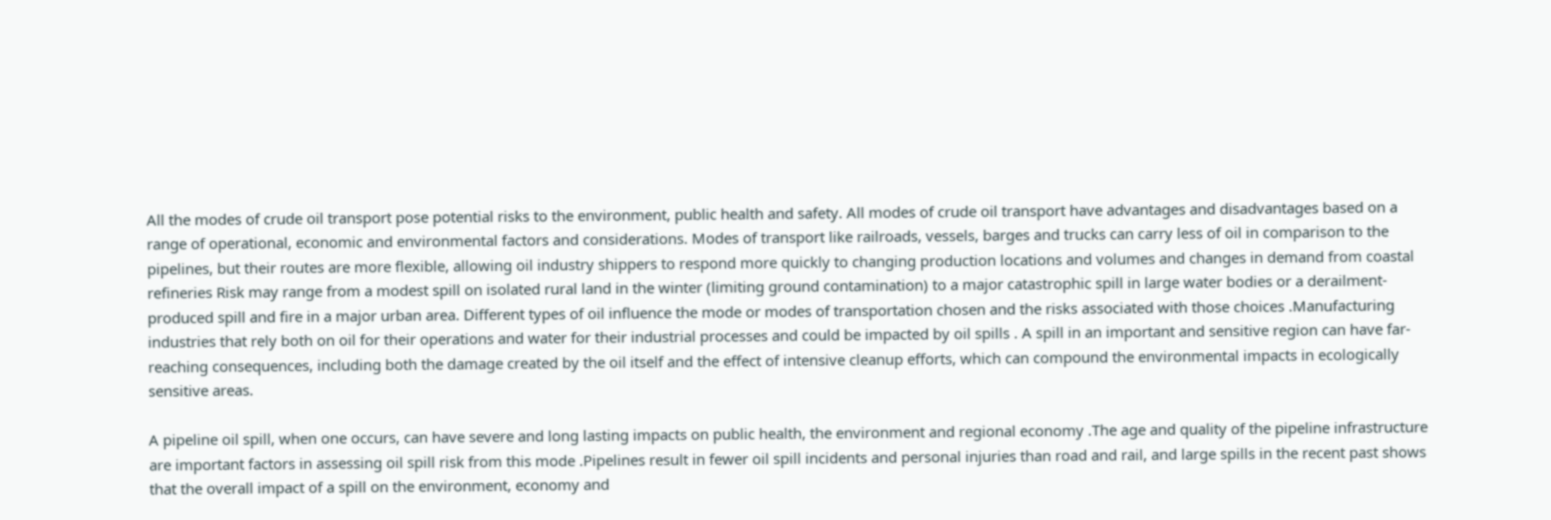All the modes of crude oil transport pose potential risks to the environment, public health and safety. All modes of crude oil transport have advantages and disadvantages based on a range of operational, economic and environmental factors and considerations. Modes of transport like railroads, vessels, barges and trucks can carry less of oil in comparison to the pipelines, but their routes are more flexible, allowing oil industry shippers to respond more quickly to changing production locations and volumes and changes in demand from coastal refineries Risk may range from a modest spill on isolated rural land in the winter (limiting ground contamination) to a major catastrophic spill in large water bodies or a derailment-produced spill and fire in a major urban area. Different types of oil influence the mode or modes of transportation chosen and the risks associated with those choices .Manufacturing industries that rely both on oil for their operations and water for their industrial processes and could be impacted by oil spills . A spill in an important and sensitive region can have far-reaching consequences, including both the damage created by the oil itself and the effect of intensive cleanup efforts, which can compound the environmental impacts in ecologically sensitive areas.

A pipeline oil spill, when one occurs, can have severe and long lasting impacts on public health, the environment and regional economy .The age and quality of the pipeline infrastructure are important factors in assessing oil spill risk from this mode .Pipelines result in fewer oil spill incidents and personal injuries than road and rail, and large spills in the recent past shows that the overall impact of a spill on the environment, economy and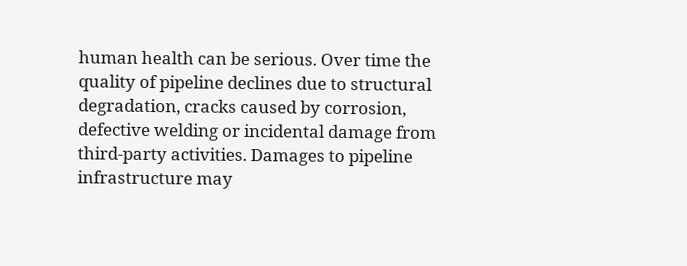human health can be serious. Over time the quality of pipeline declines due to structural degradation, cracks caused by corrosion, defective welding or incidental damage from third-party activities. Damages to pipeline infrastructure may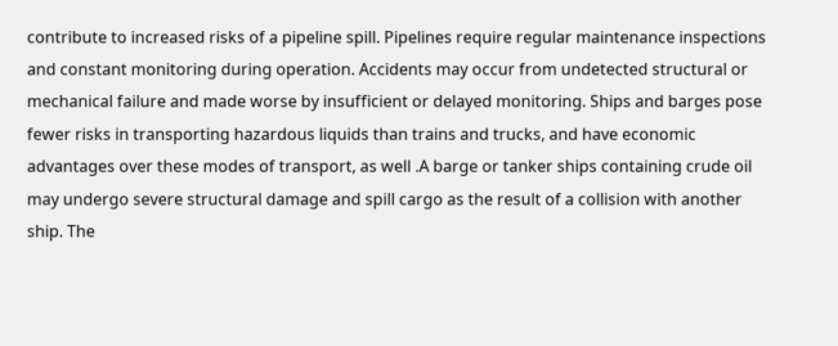contribute to increased risks of a pipeline spill. Pipelines require regular maintenance inspections and constant monitoring during operation. Accidents may occur from undetected structural or mechanical failure and made worse by insufficient or delayed monitoring. Ships and barges pose fewer risks in transporting hazardous liquids than trains and trucks, and have economic advantages over these modes of transport, as well .A barge or tanker ships containing crude oil may undergo severe structural damage and spill cargo as the result of a collision with another ship. The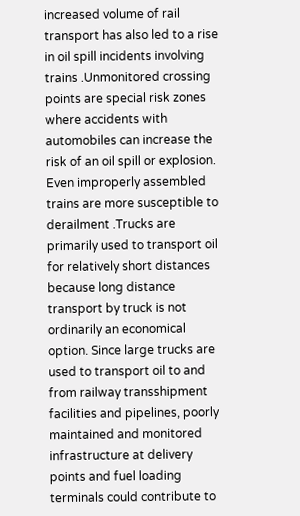increased volume of rail transport has also led to a rise in oil spill incidents involving trains .Unmonitored crossing points are special risk zones where accidents with automobiles can increase the risk of an oil spill or explosion. Even improperly assembled trains are more susceptible to derailment .Trucks are primarily used to transport oil for relatively short distances because long distance transport by truck is not ordinarily an economical option. Since large trucks are used to transport oil to and from railway transshipment facilities and pipelines, poorly maintained and monitored infrastructure at delivery points and fuel loading terminals could contribute to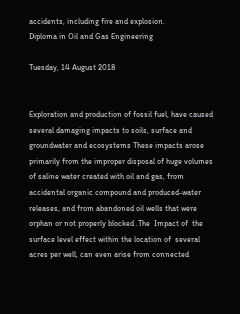accidents, including fire and explosion.
Diploma in Oil and Gas Engineering

Tuesday, 14 August 2018


Exploration and production of fossil fuel, have caused several damaging impacts to soils, surface and groundwater and ecosystems These impacts arose primarily from the improper disposal of huge volumes of saline water created with oil and gas, from accidental organic compound and produced-water releases, and from abandoned oil wells that were orphan or not properly blocked .The  Impact of  the   surface level effect within the location of  several acres per well, can even arise from connected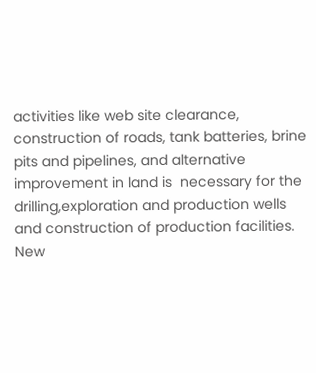activities like web site clearance, construction of roads, tank batteries, brine pits and pipelines, and alternative improvement in land is  necessary for the drilling,exploration and production wells and construction of production facilities. New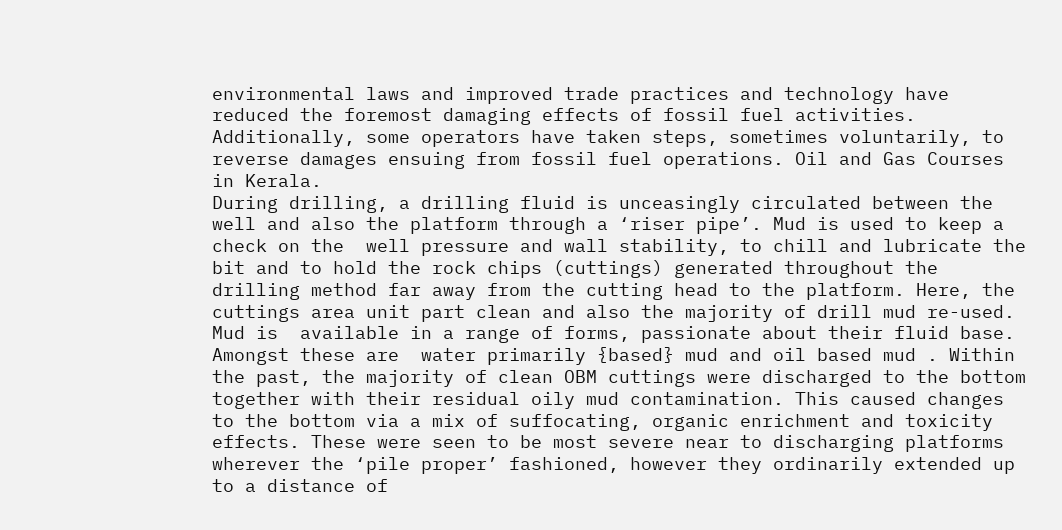environmental laws and improved trade practices and technology have reduced the foremost damaging effects of fossil fuel activities. Additionally, some operators have taken steps, sometimes voluntarily, to reverse damages ensuing from fossil fuel operations. Oil and Gas Courses in Kerala.
During drilling, a drilling fluid is unceasingly circulated between the well and also the platform through a ‘riser pipe’. Mud is used to keep a check on the  well pressure and wall stability, to chill and lubricate the bit and to hold the rock chips (cuttings) generated throughout the drilling method far away from the cutting head to the platform. Here, the cuttings area unit part clean and also the majority of drill mud re-used. Mud is  available in a range of forms, passionate about their fluid base. Amongst these are  water primarily {based} mud and oil based mud . Within the past, the majority of clean OBM cuttings were discharged to the bottom together with their residual oily mud contamination. This caused changes to the bottom via a mix of suffocating, organic enrichment and toxicity effects. These were seen to be most severe near to discharging platforms wherever the ‘pile proper’ fashioned, however they ordinarily extended up to a distance of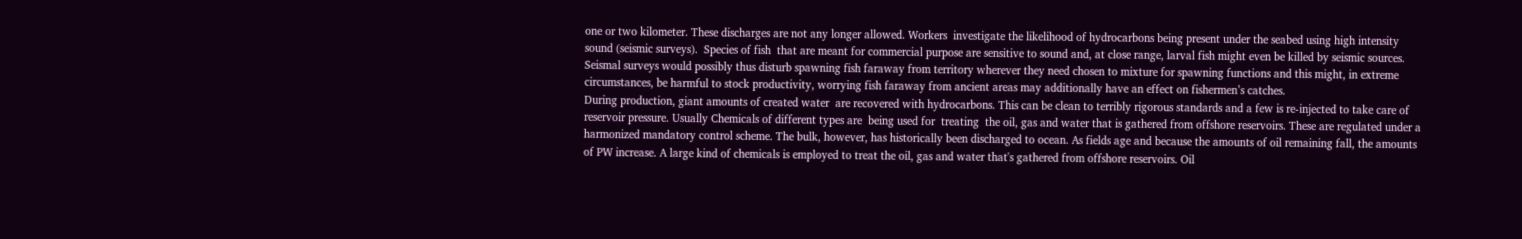one or two kilometer. These discharges are not any longer allowed. Workers  investigate the likelihood of hydrocarbons being present under the seabed using high intensity sound (seismic surveys).  Species of fish  that are meant for commercial purpose are sensitive to sound and, at close range, larval fish might even be killed by seismic sources. Seismal surveys would possibly thus disturb spawning fish faraway from territory wherever they need chosen to mixture for spawning functions and this might, in extreme circumstances, be harmful to stock productivity, worrying fish faraway from ancient areas may additionally have an effect on fishermen’s catches.
During production, giant amounts of created water  are recovered with hydrocarbons. This can be clean to terribly rigorous standards and a few is re-injected to take care of reservoir pressure. Usually Chemicals of different types are  being used for  treating  the oil, gas and water that is gathered from offshore reservoirs. These are regulated under a harmonized mandatory control scheme. The bulk, however, has historically been discharged to ocean. As fields age and because the amounts of oil remaining fall, the amounts of PW increase. A large kind of chemicals is employed to treat the oil, gas and water that's gathered from offshore reservoirs. Oil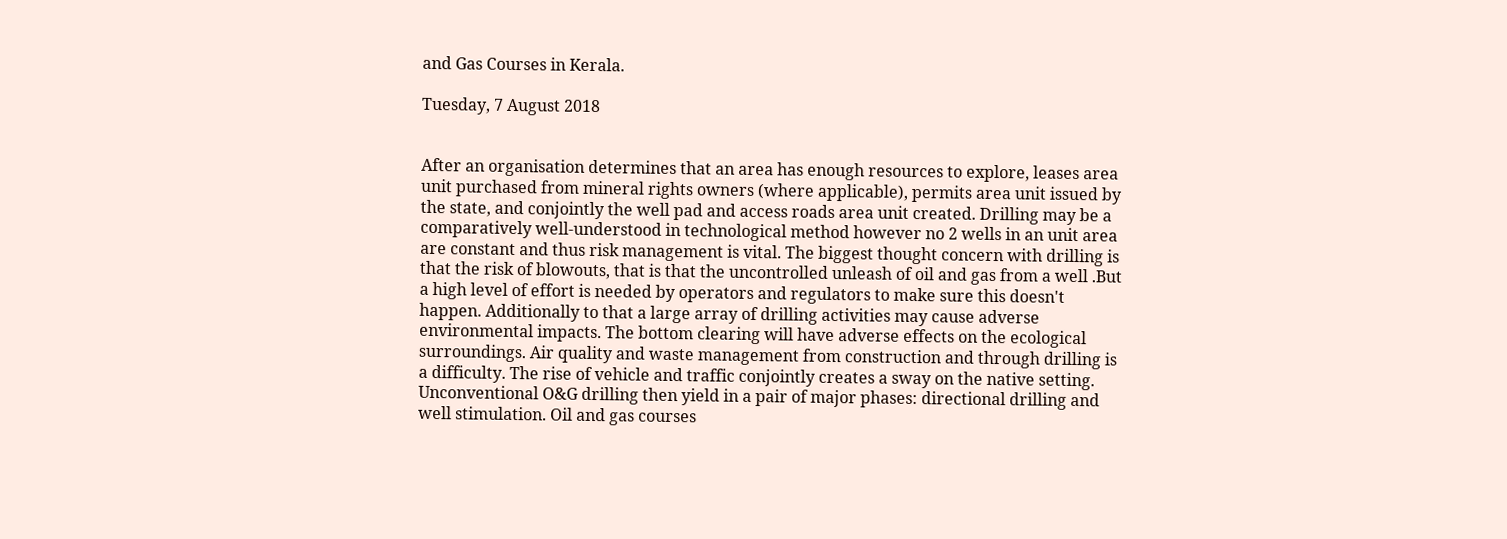and Gas Courses in Kerala.

Tuesday, 7 August 2018


After an organisation determines that an area has enough resources to explore, leases area unit purchased from mineral rights owners (where applicable), permits area unit issued by the state, and conjointly the well pad and access roads area unit created. Drilling may be a comparatively well-understood in technological method however no 2 wells in an unit area are constant and thus risk management is vital. The biggest thought concern with drilling is that the risk of blowouts, that is that the uncontrolled unleash of oil and gas from a well .But a high level of effort is needed by operators and regulators to make sure this doesn't happen. Additionally to that a large array of drilling activities may cause adverse environmental impacts. The bottom clearing will have adverse effects on the ecological surroundings. Air quality and waste management from construction and through drilling is a difficulty. The rise of vehicle and traffic conjointly creates a sway on the native setting. Unconventional O&G drilling then yield in a pair of major phases: directional drilling and well stimulation. Oil and gas courses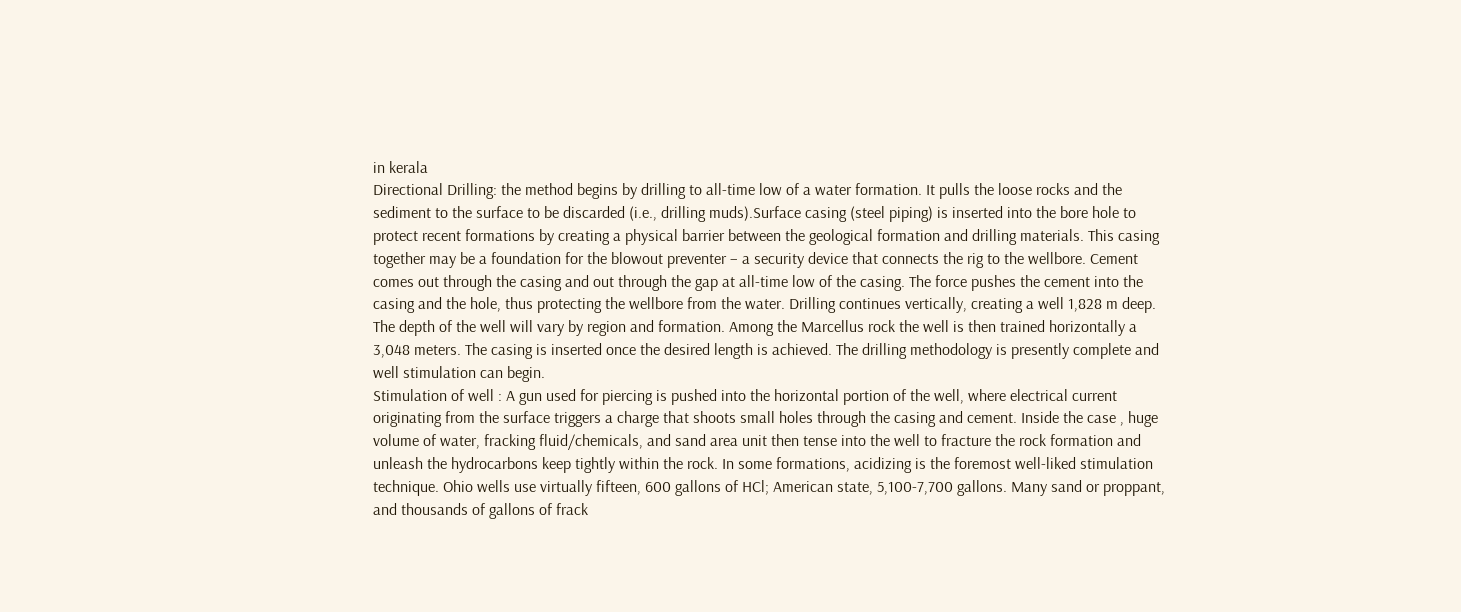in kerala
Directional Drilling: the method begins by drilling to all-time low of a water formation. It pulls the loose rocks and the sediment to the surface to be discarded (i.e., drilling muds).Surface casing (steel piping) is inserted into the bore hole to protect recent formations by creating a physical barrier between the geological formation and drilling materials. This casing together may be a foundation for the blowout preventer – a security device that connects the rig to the wellbore. Cement comes out through the casing and out through the gap at all-time low of the casing. The force pushes the cement into the casing and the hole, thus protecting the wellbore from the water. Drilling continues vertically, creating a well 1,828 m deep. The depth of the well will vary by region and formation. Among the Marcellus rock the well is then trained horizontally a 3,048 meters. The casing is inserted once the desired length is achieved. The drilling methodology is presently complete and well stimulation can begin.
Stimulation of well : A gun used for piercing is pushed into the horizontal portion of the well, where electrical current originating from the surface triggers a charge that shoots small holes through the casing and cement. Inside the case , huge volume of water, fracking fluid/chemicals, and sand area unit then tense into the well to fracture the rock formation and unleash the hydrocarbons keep tightly within the rock. In some formations, acidizing is the foremost well-liked stimulation technique. Ohio wells use virtually fifteen, 600 gallons of HCl; American state, 5,100-7,700 gallons. Many sand or proppant, and thousands of gallons of frack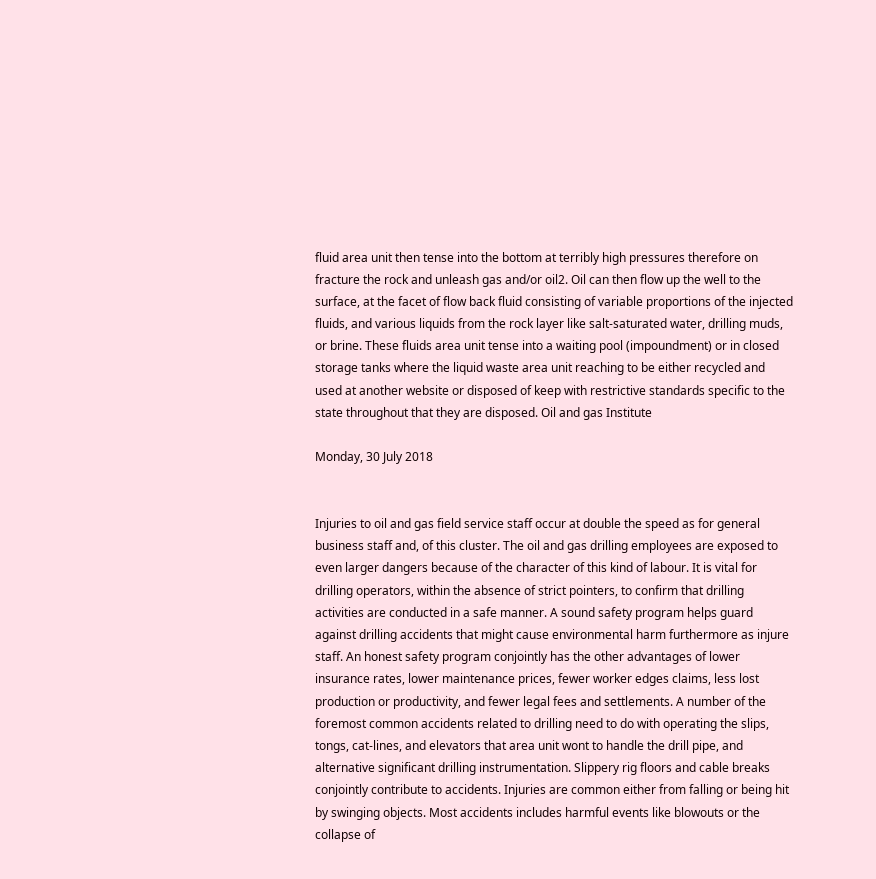fluid area unit then tense into the bottom at terribly high pressures therefore on fracture the rock and unleash gas and/or oil2. Oil can then flow up the well to the surface, at the facet of flow back fluid consisting of variable proportions of the injected fluids, and various liquids from the rock layer like salt-saturated water, drilling muds, or brine. These fluids area unit tense into a waiting pool (impoundment) or in closed storage tanks where the liquid waste area unit reaching to be either recycled and used at another website or disposed of keep with restrictive standards specific to the state throughout that they are disposed. Oil and gas Institute

Monday, 30 July 2018


Injuries to oil and gas field service staff occur at double the speed as for general business staff and, of this cluster. The oil and gas drilling employees are exposed to even larger dangers because of the character of this kind of labour. It is vital for drilling operators, within the absence of strict pointers, to confirm that drilling activities are conducted in a safe manner. A sound safety program helps guard against drilling accidents that might cause environmental harm furthermore as injure staff. An honest safety program conjointly has the other advantages of lower insurance rates, lower maintenance prices, fewer worker edges claims, less lost production or productivity, and fewer legal fees and settlements. A number of the foremost common accidents related to drilling need to do with operating the slips, tongs, cat-lines, and elevators that area unit wont to handle the drill pipe, and alternative significant drilling instrumentation. Slippery rig floors and cable breaks conjointly contribute to accidents. Injuries are common either from falling or being hit by swinging objects. Most accidents includes harmful events like blowouts or the collapse of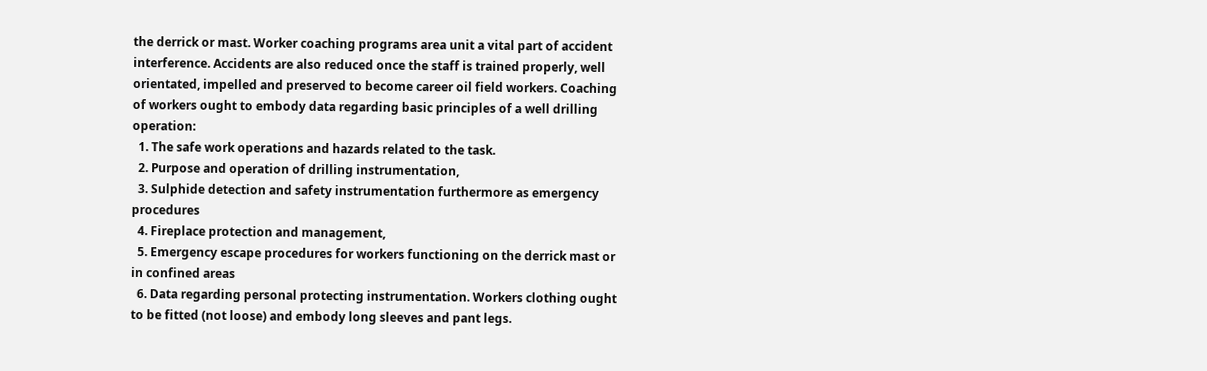the derrick or mast. Worker coaching programs area unit a vital part of accident interference. Accidents are also reduced once the staff is trained properly, well orientated, impelled and preserved to become career oil field workers. Coaching of workers ought to embody data regarding basic principles of a well drilling operation:
  1. The safe work operations and hazards related to the task.
  2. Purpose and operation of drilling instrumentation,
  3. Sulphide detection and safety instrumentation furthermore as emergency procedures
  4. Fireplace protection and management,
  5. Emergency escape procedures for workers functioning on the derrick mast or in confined areas
  6. Data regarding personal protecting instrumentation. Workers clothing ought to be fitted (not loose) and embody long sleeves and pant legs.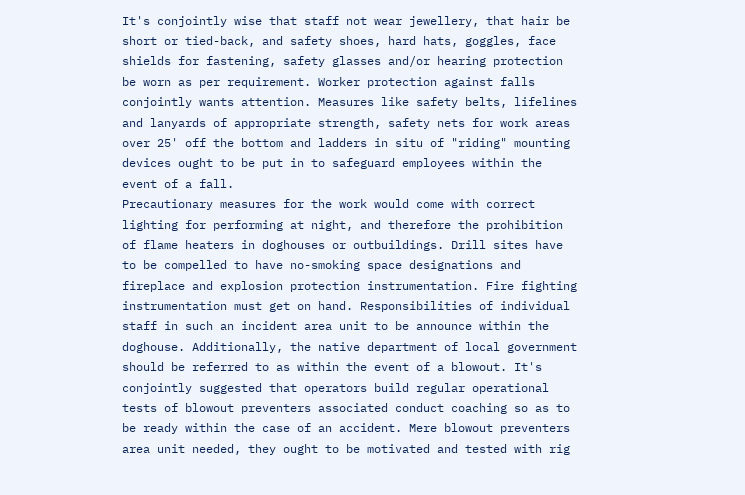It's conjointly wise that staff not wear jewellery, that hair be short or tied-back, and safety shoes, hard hats, goggles, face shields for fastening, safety glasses and/or hearing protection be worn as per requirement. Worker protection against falls conjointly wants attention. Measures like safety belts, lifelines and lanyards of appropriate strength, safety nets for work areas over 25' off the bottom and ladders in situ of "riding" mounting devices ought to be put in to safeguard employees within the event of a fall.
Precautionary measures for the work would come with correct lighting for performing at night, and therefore the prohibition of flame heaters in doghouses or outbuildings. Drill sites have to be compelled to have no-smoking space designations and fireplace and explosion protection instrumentation. Fire fighting instrumentation must get on hand. Responsibilities of individual staff in such an incident area unit to be announce within the doghouse. Additionally, the native department of local government should be referred to as within the event of a blowout. It's conjointly suggested that operators build regular operational tests of blowout preventers associated conduct coaching so as to be ready within the case of an accident. Mere blowout preventers area unit needed, they ought to be motivated and tested with rig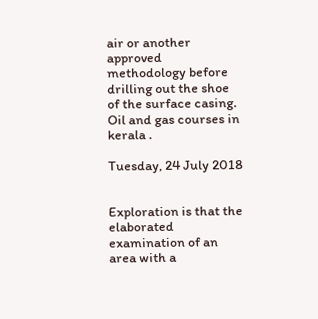air or another approved methodology before drilling out the shoe of the surface casing. Oil and gas courses in kerala .

Tuesday, 24 July 2018


Exploration is that the elaborated examination of an area with a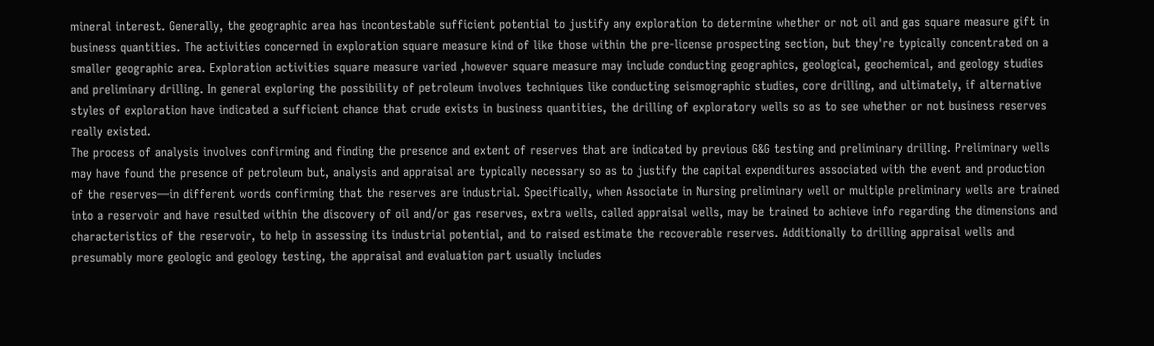mineral interest. Generally, the geographic area has incontestable sufficient potential to justify any exploration to determine whether or not oil and gas square measure gift in business quantities. The activities concerned in exploration square measure kind of like those within the pre‐license prospecting section, but they're typically concentrated on a smaller geographic area. Exploration activities square measure varied ,however square measure may include conducting geographics, geological, geochemical, and geology studies and preliminary drilling. In general exploring the possibility of petroleum involves techniques like conducting seismographic studies, core drilling, and ultimately, if alternative styles of exploration have indicated a sufficient chance that crude exists in business quantities, the drilling of exploratory wells so as to see whether or not business reserves really existed.
The process of analysis involves confirming and finding the presence and extent of reserves that are indicated by previous G&G testing and preliminary drilling. Preliminary wells may have found the presence of petroleum but, analysis and appraisal are typically necessary so as to justify the capital expenditures associated with the event and production of the reserves—in different words confirming that the reserves are industrial. Specifically, when Associate in Nursing preliminary well or multiple preliminary wells are trained into a reservoir and have resulted within the discovery of oil and/or gas reserves, extra wells, called appraisal wells, may be trained to achieve info regarding the dimensions and characteristics of the reservoir, to help in assessing its industrial potential, and to raised estimate the recoverable reserves. Additionally to drilling appraisal wells and presumably more geologic and geology testing, the appraisal and evaluation part usually includes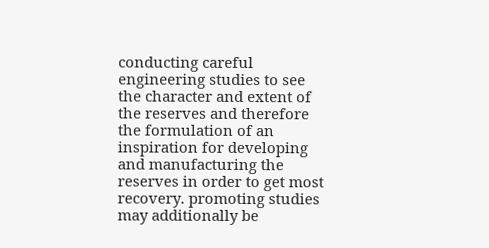conducting careful engineering studies to see the character and extent of the reserves and therefore the formulation of an inspiration for developing and manufacturing the reserves in order to get most recovery. promoting studies may additionally be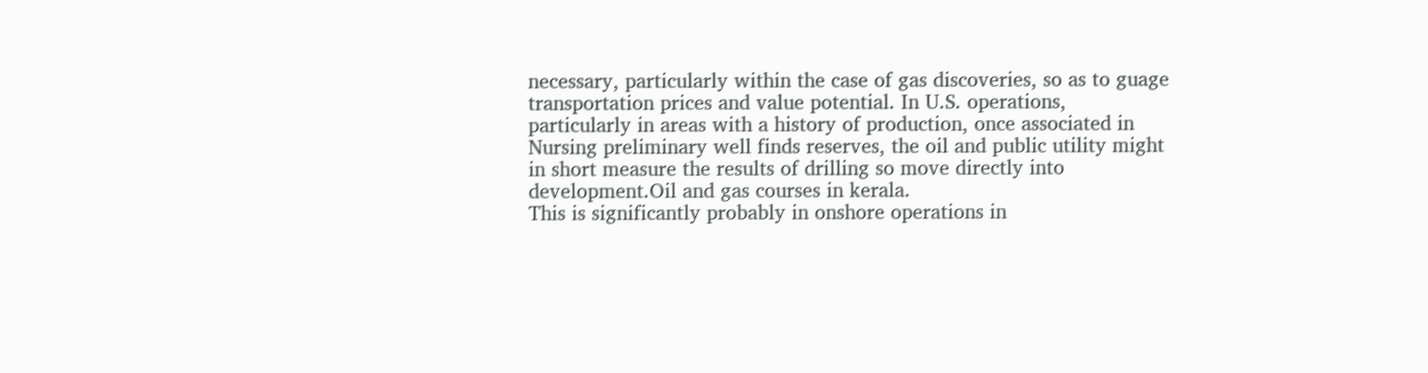necessary, particularly within the case of gas discoveries, so as to guage transportation prices and value potential. In U.S. operations, particularly in areas with a history of production, once associated in Nursing preliminary well finds reserves, the oil and public utility might in short measure the results of drilling so move directly into development.Oil and gas courses in kerala.
This is significantly probably in onshore operations in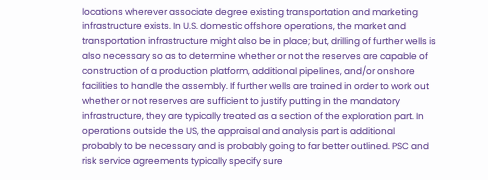locations wherever associate degree existing transportation and marketing infrastructure exists. In U.S. domestic offshore operations, the market and transportation infrastructure might also be in place; but, drilling of further wells is also necessary so as to determine whether or not the reserves are capable of construction of a production platform, additional pipelines, and/or onshore facilities to handle the assembly. If further wells are trained in order to work out whether or not reserves are sufficient to justify putting in the mandatory infrastructure, they are typically treated as a section of the exploration part. In operations outside the US, the appraisal and analysis part is additional probably to be necessary and is probably going to far better outlined. PSC and risk service agreements typically specify sure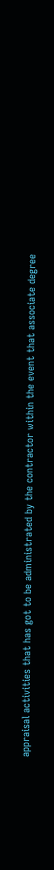appraisal activities that has got to be administrated by the contractor within the event that associate degree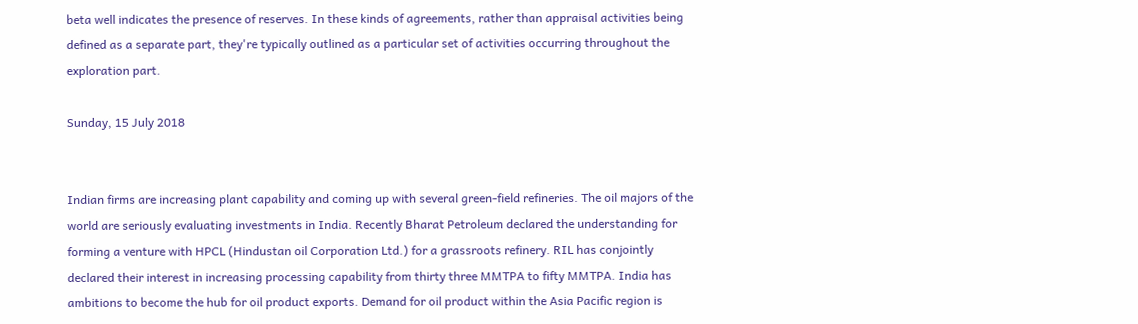beta well indicates the presence of reserves. In these kinds of agreements, rather than appraisal activities being defined as a separate part, they're typically outlined as a particular set of activities occurring throughout the exploration part.

Sunday, 15 July 2018


Indian firms are increasing plant capability and coming up with several green-field refineries. The oil majors of the world are seriously evaluating investments in India. Recently Bharat Petroleum declared the understanding for forming a venture with HPCL (Hindustan oil Corporation Ltd.) for a grassroots refinery. RIL has conjointly declared their interest in increasing processing capability from thirty three MMTPA to fifty MMTPA. India has ambitions to become the hub for oil product exports. Demand for oil product within the Asia Pacific region is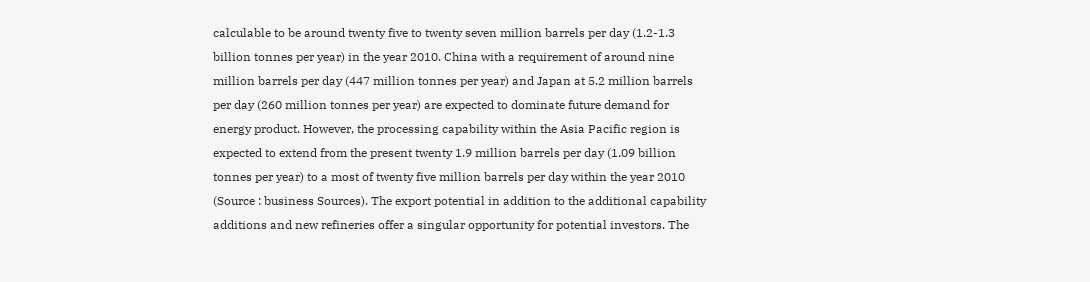calculable to be around twenty five to twenty seven million barrels per day (1.2-1.3 billion tonnes per year) in the year 2010. China with a requirement of around nine million barrels per day (447 million tonnes per year) and Japan at 5.2 million barrels per day (260 million tonnes per year) are expected to dominate future demand for energy product. However, the processing capability within the Asia Pacific region is expected to extend from the present twenty 1.9 million barrels per day (1.09 billion tonnes per year) to a most of twenty five million barrels per day within the year 2010 (Source : business Sources). The export potential in addition to the additional capability additions and new refineries offer a singular opportunity for potential investors. The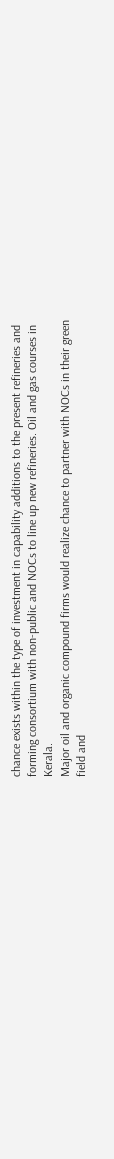chance exists within the type of investment in capability additions to the present refineries and forming consortium with non-public and NOCs to line up new refineries. Oil and gas courses in Kerala.
Major oil and organic compound firms would realize chance to partner with NOCs in their green field and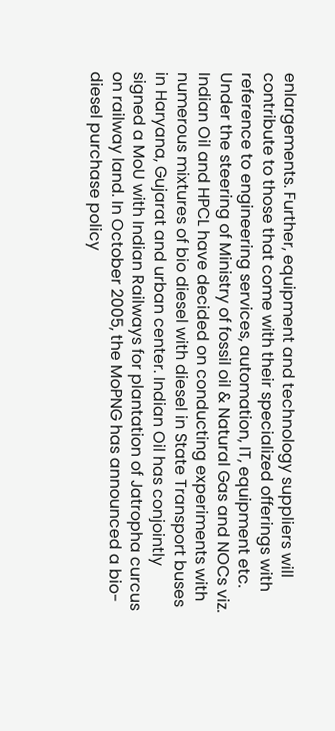enlargements. Further, equipment and technology suppliers will contribute to those that come with their specialized offerings with reference to engineering services, automation, IT, equipment etc. Under the steering of Ministry of fossil oil & Natural Gas and NOCs viz. Indian Oil and HPCL have decided on conducting experiments with numerous mixtures of bio diesel with diesel in State Transport buses in Haryana, Gujarat and urban center. Indian Oil has conjointly signed a MoU with Indian Railways for plantation of Jatropha curcus on railway land. In October 2005, the MoPNG has announced a bio-diesel purchase policy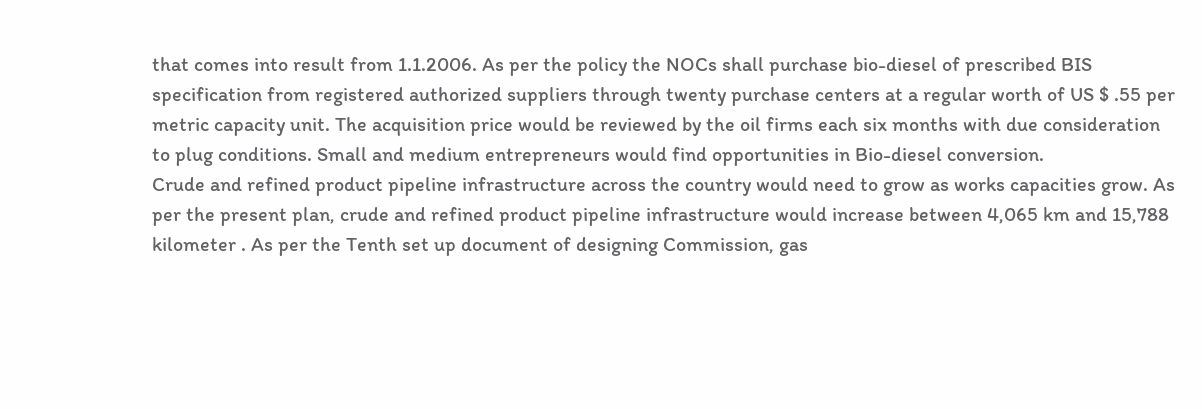that comes into result from 1.1.2006. As per the policy the NOCs shall purchase bio-diesel of prescribed BIS specification from registered authorized suppliers through twenty purchase centers at a regular worth of US $ .55 per metric capacity unit. The acquisition price would be reviewed by the oil firms each six months with due consideration to plug conditions. Small and medium entrepreneurs would find opportunities in Bio-diesel conversion.
Crude and refined product pipeline infrastructure across the country would need to grow as works capacities grow. As per the present plan, crude and refined product pipeline infrastructure would increase between 4,065 km and 15,788 kilometer . As per the Tenth set up document of designing Commission, gas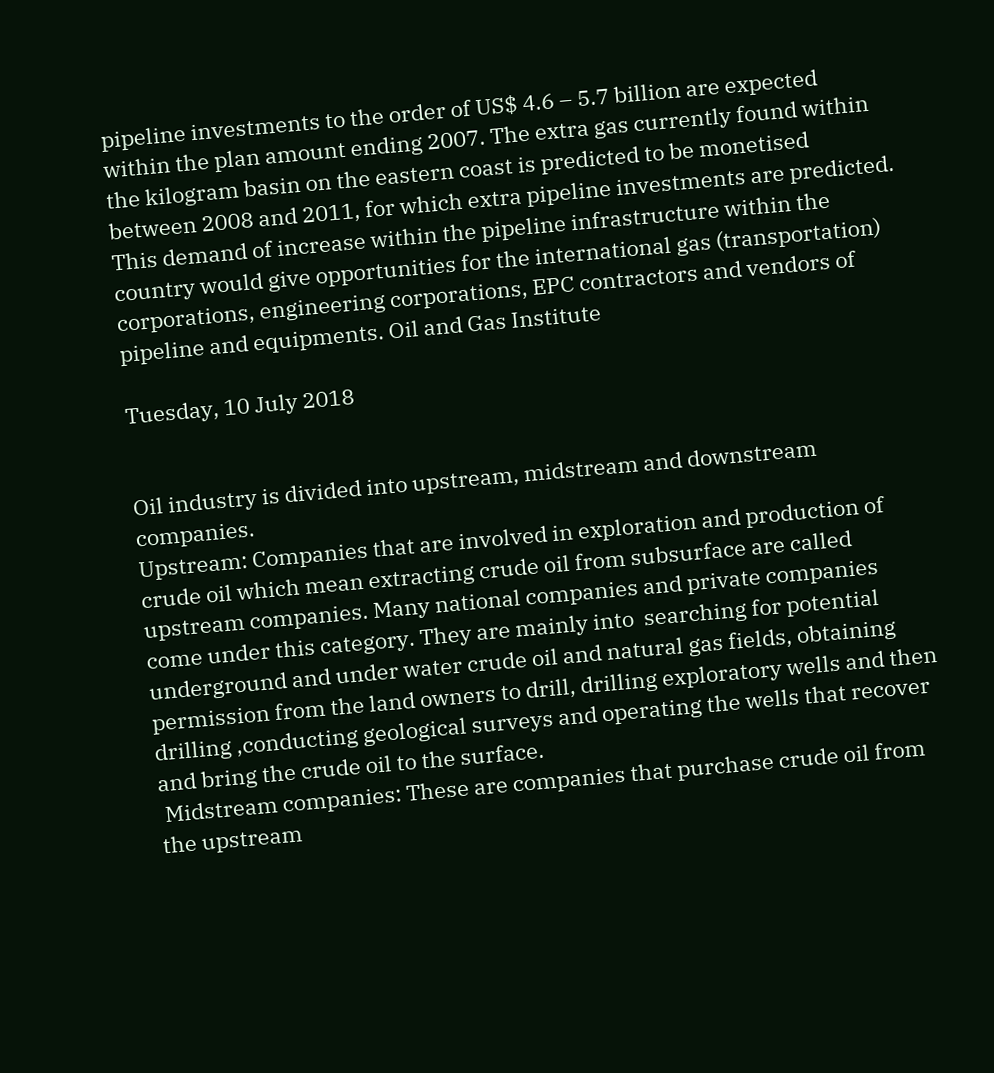pipeline investments to the order of US$ 4.6 – 5.7 billion are expected within the plan amount ending 2007. The extra gas currently found within the kilogram basin on the eastern coast is predicted to be monetised between 2008 and 2011, for which extra pipeline investments are predicted. This demand of increase within the pipeline infrastructure within the country would give opportunities for the international gas (transportation) corporations, engineering corporations, EPC contractors and vendors of pipeline and equipments. Oil and Gas Institute

Tuesday, 10 July 2018


Oil industry is divided into upstream, midstream and downstream companies.
Upstream: Companies that are involved in exploration and production of crude oil which mean extracting crude oil from subsurface are called upstream companies. Many national companies and private companies come under this category. They are mainly into  searching for potential underground and under water crude oil and natural gas fields, obtaining permission from the land owners to drill, drilling exploratory wells and then drilling ,conducting geological surveys and operating the wells that recover and bring the crude oil to the surface.
 Midstream companies: These are companies that purchase crude oil from the upstream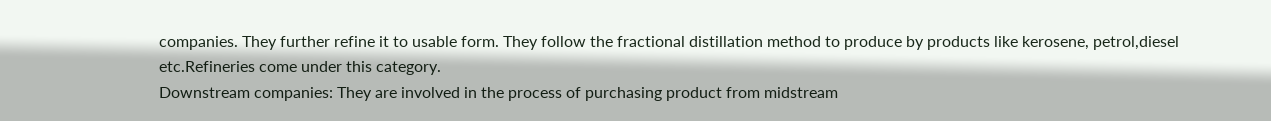companies. They further refine it to usable form. They follow the fractional distillation method to produce by products like kerosene, petrol,diesel etc.Refineries come under this category.
Downstream companies: They are involved in the process of purchasing product from midstream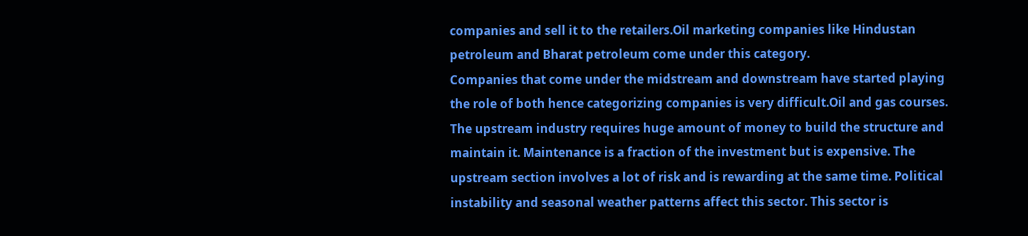companies and sell it to the retailers.Oil marketing companies like Hindustan petroleum and Bharat petroleum come under this category.
Companies that come under the midstream and downstream have started playing the role of both hence categorizing companies is very difficult.Oil and gas courses.
The upstream industry requires huge amount of money to build the structure and maintain it. Maintenance is a fraction of the investment but is expensive. The upstream section involves a lot of risk and is rewarding at the same time. Political instability and seasonal weather patterns affect this sector. This sector is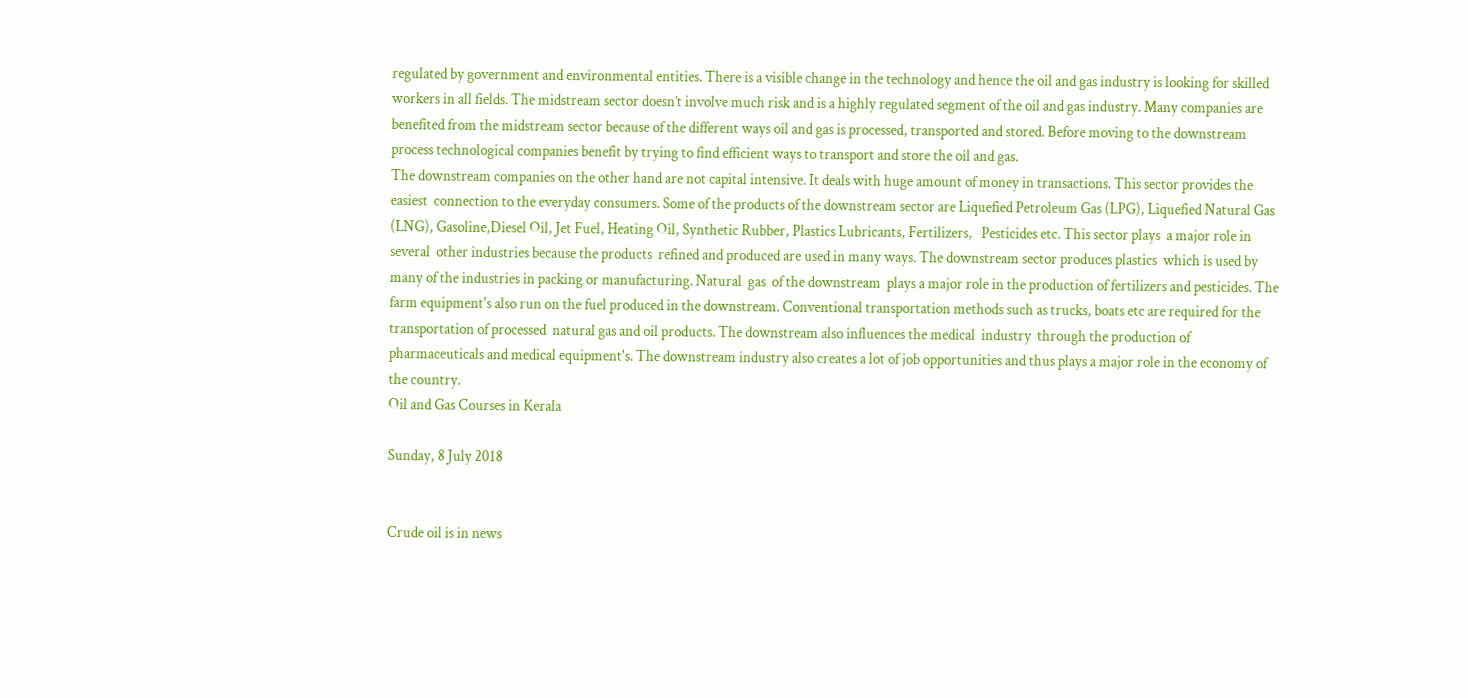regulated by government and environmental entities. There is a visible change in the technology and hence the oil and gas industry is looking for skilled workers in all fields. The midstream sector doesn’t involve much risk and is a highly regulated segment of the oil and gas industry. Many companies are benefited from the midstream sector because of the different ways oil and gas is processed, transported and stored. Before moving to the downstream process technological companies benefit by trying to find efficient ways to transport and store the oil and gas.
The downstream companies on the other hand are not capital intensive. It deals with huge amount of money in transactions. This sector provides the easiest  connection to the everyday consumers. Some of the products of the downstream sector are Liquefied Petroleum Gas (LPG), Liquefied Natural Gas (LNG), Gasoline,Diesel Oil, Jet Fuel, Heating Oil, Synthetic Rubber, Plastics Lubricants, Fertilizers,   Pesticides etc. This sector plays  a major role in several  other industries because the products  refined and produced are used in many ways. The downstream sector produces plastics  which is used by many of the industries in packing or manufacturing. Natural  gas  of the downstream  plays a major role in the production of fertilizers and pesticides. The farm equipment's also run on the fuel produced in the downstream. Conventional transportation methods such as trucks, boats etc are required for the transportation of processed  natural gas and oil products. The downstream also influences the medical  industry  through the production of pharmaceuticals and medical equipment's. The downstream industry also creates a lot of job opportunities and thus plays a major role in the economy of the country.
Oil and Gas Courses in Kerala

Sunday, 8 July 2018


Crude oil is in news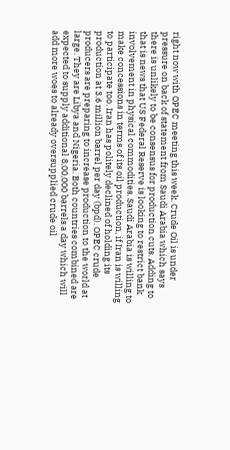right now with OPEC meeting this week. Crude Oil is under pressure on back of statement from Saudi Arabia which says there is unlikely to be consensus for production cuts. Adding to that is news that US Federal Reserve is looking to restrict bank involvement in physical commodities. Saudi Arabia is willing to make concessions in terms of its oil production, if Iran is willing to participate too. Iran has politely declined of holding its production at 3.6 million barrel per day (bpd). OPEC crude producers are preparing to increase production to the world at large. They are Libya and Nigeria. Both countries combined are expected to supply additional 8,00,000 barrels a day which will add more woes to already oversupplied crude oil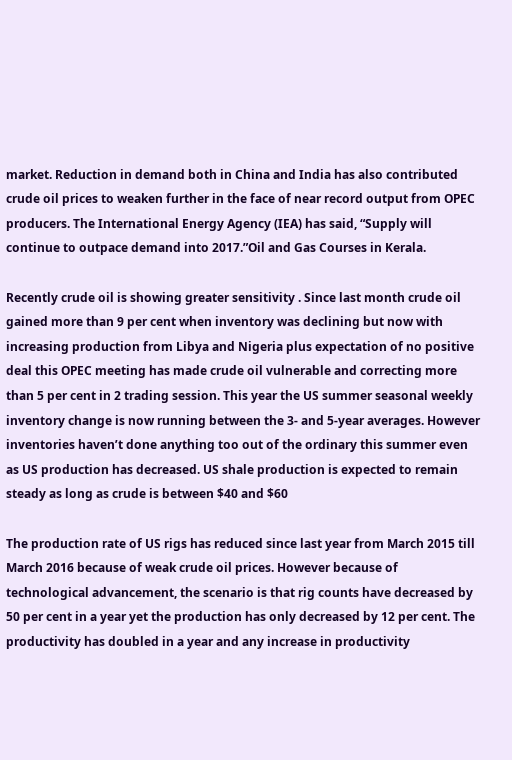market. Reduction in demand both in China and India has also contributed crude oil prices to weaken further in the face of near record output from OPEC producers. The International Energy Agency (IEA) has said, “Supply will continue to outpace demand into 2017.”Oil and Gas Courses in Kerala.

Recently crude oil is showing greater sensitivity . Since last month crude oil gained more than 9 per cent when inventory was declining but now with increasing production from Libya and Nigeria plus expectation of no positive deal this OPEC meeting has made crude oil vulnerable and correcting more than 5 per cent in 2 trading session. This year the US summer seasonal weekly inventory change is now running between the 3- and 5-year averages. However inventories haven’t done anything too out of the ordinary this summer even as US production has decreased. US shale production is expected to remain steady as long as crude is between $40 and $60

The production rate of US rigs has reduced since last year from March 2015 till March 2016 because of weak crude oil prices. However because of technological advancement, the scenario is that rig counts have decreased by 50 per cent in a year yet the production has only decreased by 12 per cent. The productivity has doubled in a year and any increase in productivity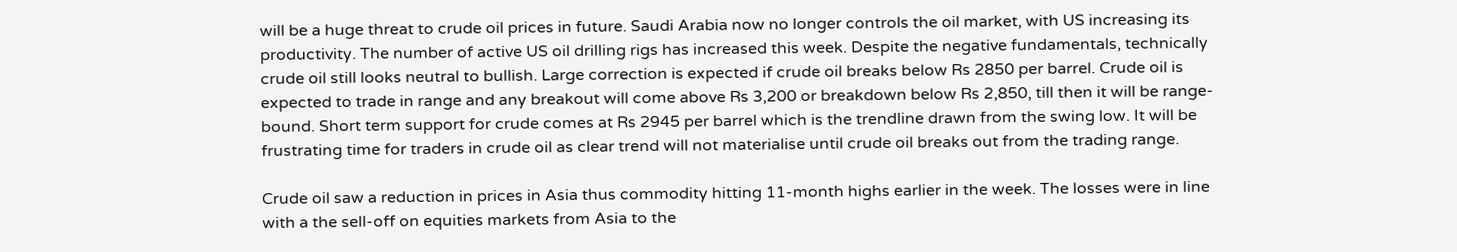will be a huge threat to crude oil prices in future. Saudi Arabia now no longer controls the oil market, with US increasing its productivity. The number of active US oil drilling rigs has increased this week. Despite the negative fundamentals, technically crude oil still looks neutral to bullish. Large correction is expected if crude oil breaks below Rs 2850 per barrel. Crude oil is expected to trade in range and any breakout will come above Rs 3,200 or breakdown below Rs 2,850, till then it will be range-bound. Short term support for crude comes at Rs 2945 per barrel which is the trendline drawn from the swing low. It will be frustrating time for traders in crude oil as clear trend will not materialise until crude oil breaks out from the trading range.

Crude oil saw a reduction in prices in Asia thus commodity hitting 11-month highs earlier in the week. The losses were in line with a the sell-off on equities markets from Asia to the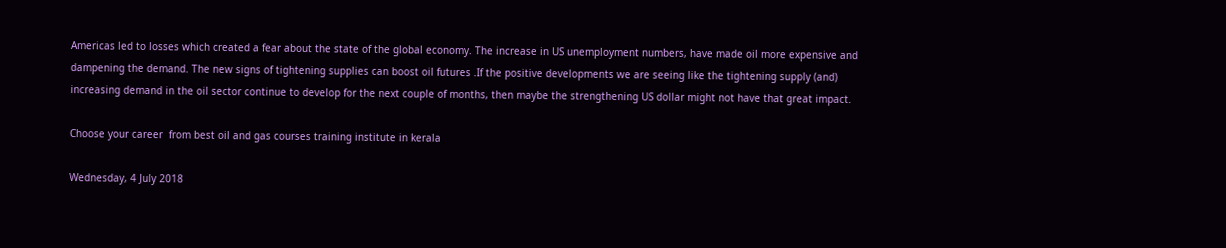Americas led to losses which created a fear about the state of the global economy. The increase in US unemployment numbers, have made oil more expensive and dampening the demand. The new signs of tightening supplies can boost oil futures .If the positive developments we are seeing like the tightening supply (and) increasing demand in the oil sector continue to develop for the next couple of months, then maybe the strengthening US dollar might not have that great impact.

Choose your career  from best oil and gas courses training institute in kerala

Wednesday, 4 July 2018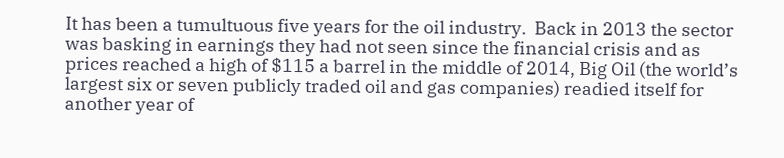It has been a tumultuous five years for the oil industry.  Back in 2013 the sector was basking in earnings they had not seen since the financial crisis and as prices reached a high of $115 a barrel in the middle of 2014, Big Oil (the world’s largest six or seven publicly traded oil and gas companies) readied itself for another year of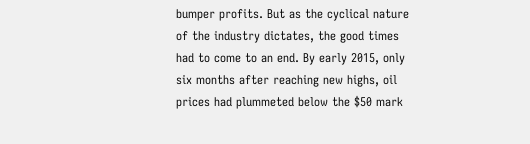bumper profits. But as the cyclical nature of the industry dictates, the good times had to come to an end. By early 2015, only six months after reaching new highs, oil prices had plummeted below the $50 mark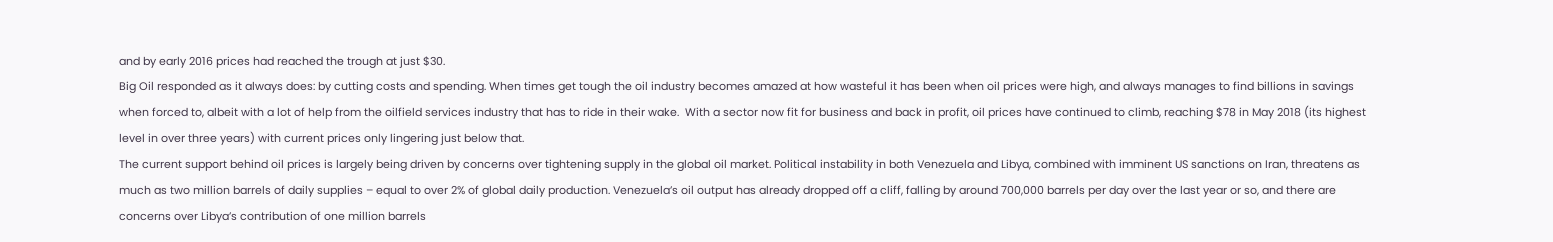and by early 2016 prices had reached the trough at just $30.
Big Oil responded as it always does: by cutting costs and spending. When times get tough the oil industry becomes amazed at how wasteful it has been when oil prices were high, and always manages to find billions in savings when forced to, albeit with a lot of help from the oilfield services industry that has to ride in their wake.  With a sector now fit for business and back in profit, oil prices have continued to climb, reaching $78 in May 2018 (its highest level in over three years) with current prices only lingering just below that.
The current support behind oil prices is largely being driven by concerns over tightening supply in the global oil market. Political instability in both Venezuela and Libya, combined with imminent US sanctions on Iran, threatens as much as two million barrels of daily supplies – equal to over 2% of global daily production. Venezuela’s oil output has already dropped off a cliff, falling by around 700,000 barrels per day over the last year or so, and there are concerns over Libya’s contribution of one million barrels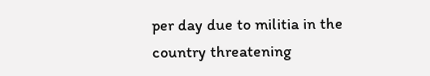per day due to militia in the country threatening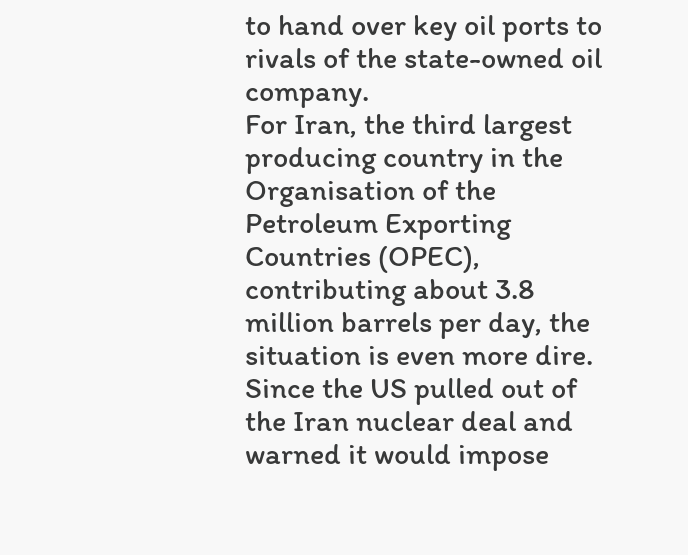to hand over key oil ports to rivals of the state-owned oil company.
For Iran, the third largest producing country in the Organisation of the Petroleum Exporting Countries (OPEC), contributing about 3.8 million barrels per day, the situation is even more dire. Since the US pulled out of the Iran nuclear deal and warned it would impose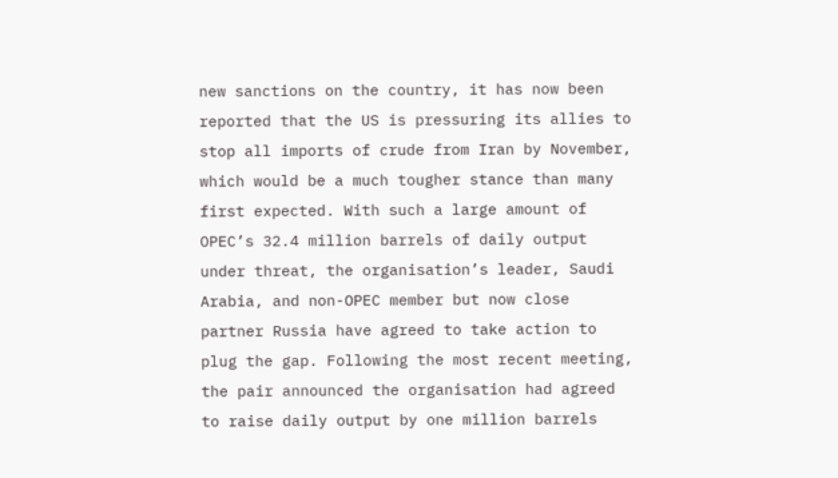new sanctions on the country, it has now been reported that the US is pressuring its allies to stop all imports of crude from Iran by November, which would be a much tougher stance than many first expected. With such a large amount of OPEC’s 32.4 million barrels of daily output under threat, the organisation’s leader, Saudi Arabia, and non-OPEC member but now close partner Russia have agreed to take action to plug the gap. Following the most recent meeting, the pair announced the organisation had agreed to raise daily output by one million barrels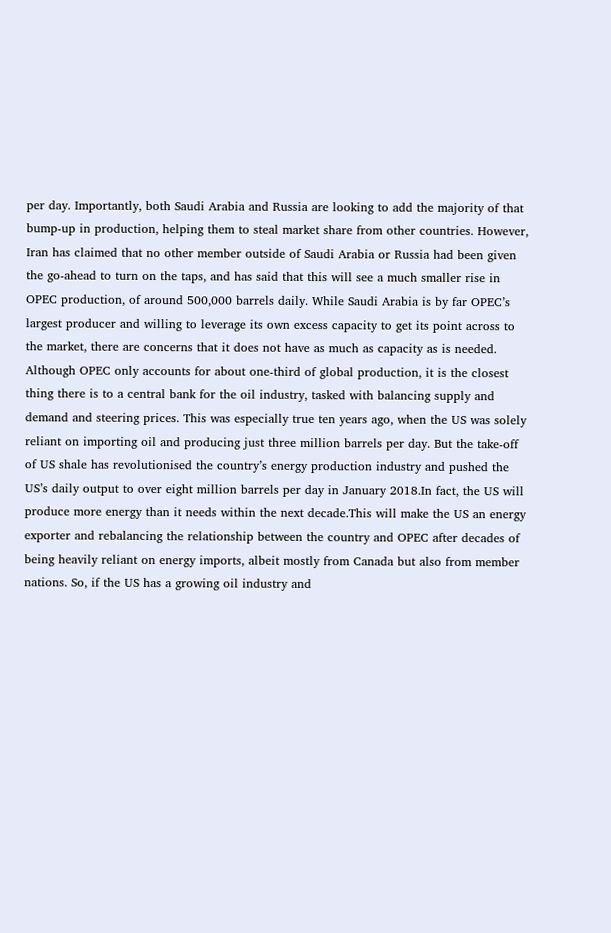per day. Importantly, both Saudi Arabia and Russia are looking to add the majority of that bump-up in production, helping them to steal market share from other countries. However, Iran has claimed that no other member outside of Saudi Arabia or Russia had been given the go-ahead to turn on the taps, and has said that this will see a much smaller rise in OPEC production, of around 500,000 barrels daily. While Saudi Arabia is by far OPEC’s largest producer and willing to leverage its own excess capacity to get its point across to the market, there are concerns that it does not have as much as capacity as is needed.
Although OPEC only accounts for about one-third of global production, it is the closest thing there is to a central bank for the oil industry, tasked with balancing supply and demand and steering prices. This was especially true ten years ago, when the US was solely reliant on importing oil and producing just three million barrels per day. But the take-off of US shale has revolutionised the country’s energy production industry and pushed the US’s daily output to over eight million barrels per day in January 2018.In fact, the US will produce more energy than it needs within the next decade.This will make the US an energy exporter and rebalancing the relationship between the country and OPEC after decades of being heavily reliant on energy imports, albeit mostly from Canada but also from member nations. So, if the US has a growing oil industry and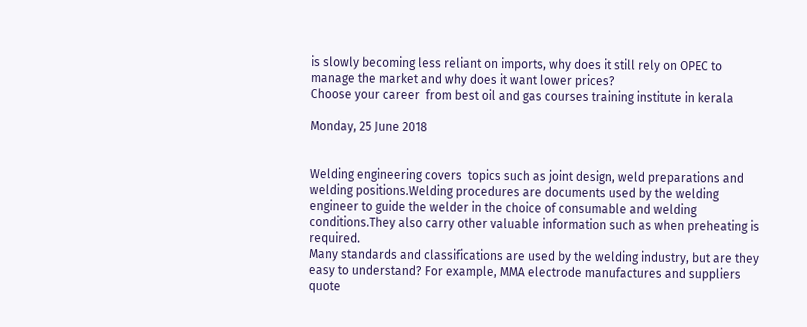is slowly becoming less reliant on imports, why does it still rely on OPEC to manage the market and why does it want lower prices?
Choose your career  from best oil and gas courses training institute in kerala

Monday, 25 June 2018


Welding engineering covers  topics such as joint design, weld preparations and welding positions.Welding procedures are documents used by the welding engineer to guide the welder in the choice of consumable and welding conditions.They also carry other valuable information such as when preheating is required.
Many standards and classifications are used by the welding industry, but are they easy to understand? For example, MMA electrode manufactures and suppliers quote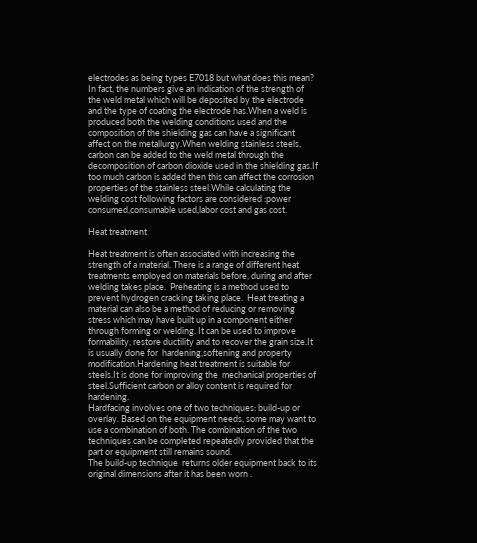electrodes as being types E7018 but what does this mean? In fact, the numbers give an indication of the strength of the weld metal which will be deposited by the electrode and the type of coating the electrode has.When a weld is produced both the welding conditions used and the composition of the shielding gas can have a significant affect on the metallurgy.When welding stainless steels, carbon can be added to the weld metal through the decomposition of carbon dioxide used in the shielding gas.If too much carbon is added then this can affect the corrosion properties of the stainless steel.While calculating the welding cost following factors are considered :power consumed,consumable used,labor cost and gas cost.

Heat treatment

Heat treatment is often associated with increasing the strength of a material. There is a range of different heat treatments employed on materials before, during and after welding takes place.  Preheating is a method used to prevent hydrogen cracking taking place.  Heat treating a material can also be a method of reducing or removing stress which may have built up in a component either through forming or welding. It can be used to improve formability, restore ductility and to recover the grain size.It is usually done for  hardening,softening and property modification.Hardening heat treatment is suitable for steels.It is done for improving the  mechanical properties of steel.Sufficient carbon or alloy content is required for hardening.
Hardfacing involves one of two techniques: build-up or overlay. Based on the equipment needs, some may want to use a combination of both. The combination of the two techniques can be completed repeatedly provided that the part or equipment still remains sound.
The build-up technique  returns older equipment back to its original dimensions after it has been worn .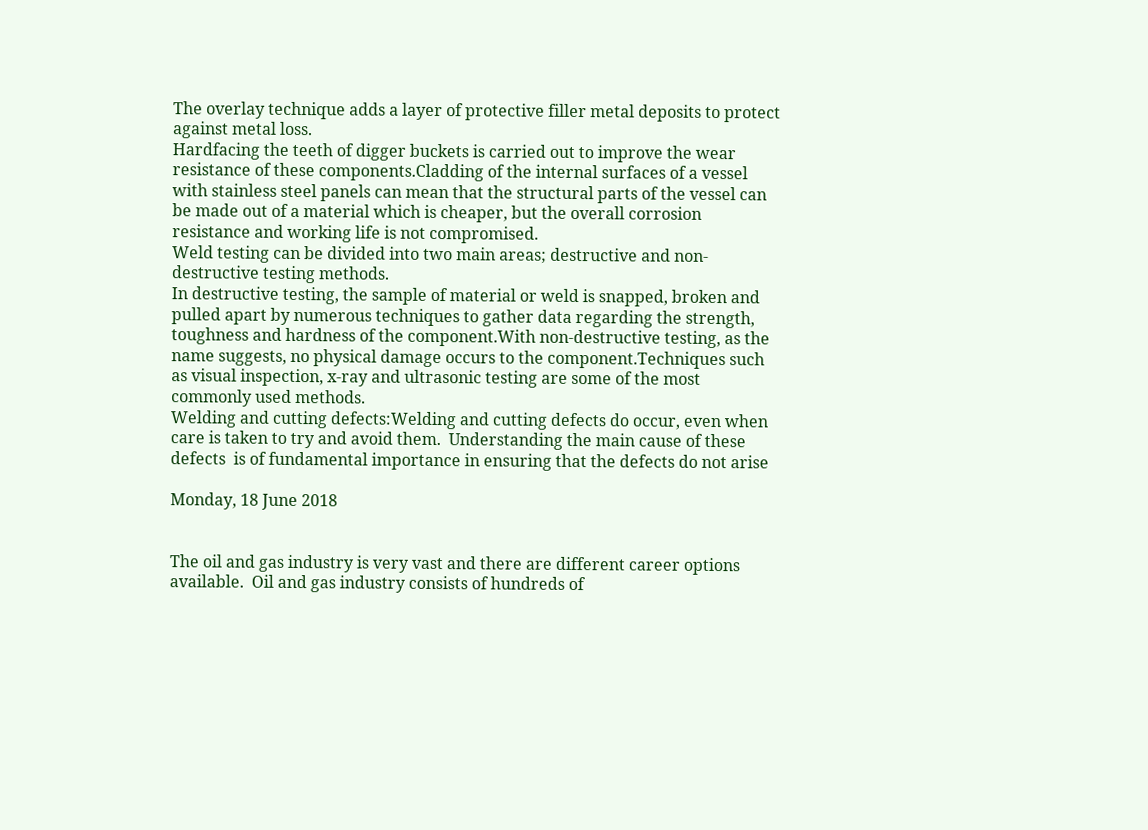The overlay technique adds a layer of protective filler metal deposits to protect against metal loss.
Hardfacing the teeth of digger buckets is carried out to improve the wear resistance of these components.Cladding of the internal surfaces of a vessel with stainless steel panels can mean that the structural parts of the vessel can be made out of a material which is cheaper, but the overall corrosion resistance and working life is not compromised.
Weld testing can be divided into two main areas; destructive and non-destructive testing methods.
In destructive testing, the sample of material or weld is snapped, broken and pulled apart by numerous techniques to gather data regarding the strength, toughness and hardness of the component.With non-destructive testing, as the name suggests, no physical damage occurs to the component.Techniques such as visual inspection, x-ray and ultrasonic testing are some of the most commonly used methods.
Welding and cutting defects:Welding and cutting defects do occur, even when care is taken to try and avoid them.  Understanding the main cause of these defects  is of fundamental importance in ensuring that the defects do not arise

Monday, 18 June 2018


The oil and gas industry is very vast and there are different career options available.  Oil and gas industry consists of hundreds of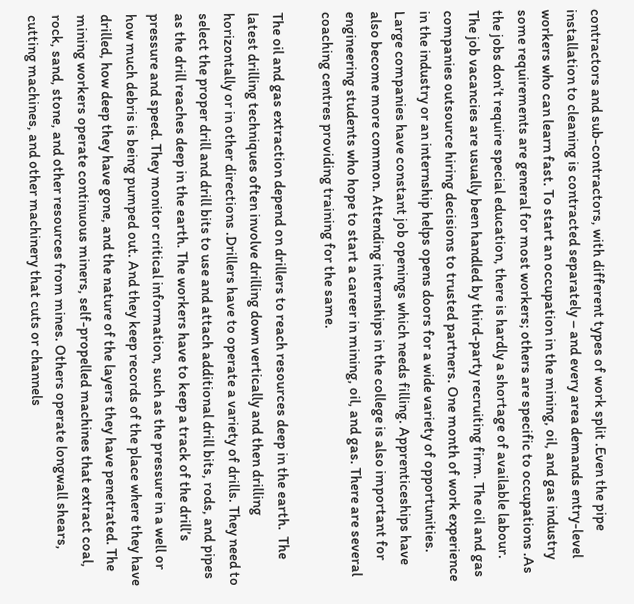contractors and sub-contractors, with different types of work split .Even the pipe installation to cleaning is contracted separately – and every area demands entry-level workers who can learn fast. To start an occupation in the mining, oil, and gas industry some requirements are general for most workers; others are specific to occupations .As the jobs don’t require special education, there is hardly a shortage of available labour.  The job vacancies are usually been handled by third-party recruiting firm. The oil and gas companies outsource hiring decisions to trusted partners. One month of work experience in the industry or an internship helps opens doors for a wide variety of opportunities. Large companies have constant job openings which needs filling. Apprenticeships have also become more common. Attending internships in the college is also important for engineering students who hope to start a career in mining, oil, and gas. There are several coaching centres providing training for the same.

The oil and gas extraction depend on drillers to reach resources deep in the earth.  The latest drilling techniques often involve drilling down vertically and then drilling horizontally or in other directions .Drillers have to operate a variety of drills. They need to select the proper drill and drill bits to use and attach additional drill bits, rods, and pipes as the drill reaches deep in the earth. The workers have to keep a track of the drill’s pressure and speed. They monitor critical information, such as the pressure in a well or how much debris is being pumped out. And they keep records of the place where they have drilled, how deep they have gone, and the nature of the layers they have penetrated. The mining workers operate continuous miners, self-propelled machines that extract coal, rock, sand, stone, and other resources from mines. Others operate longwall shears, cutting machines, and other machinery that cuts or channels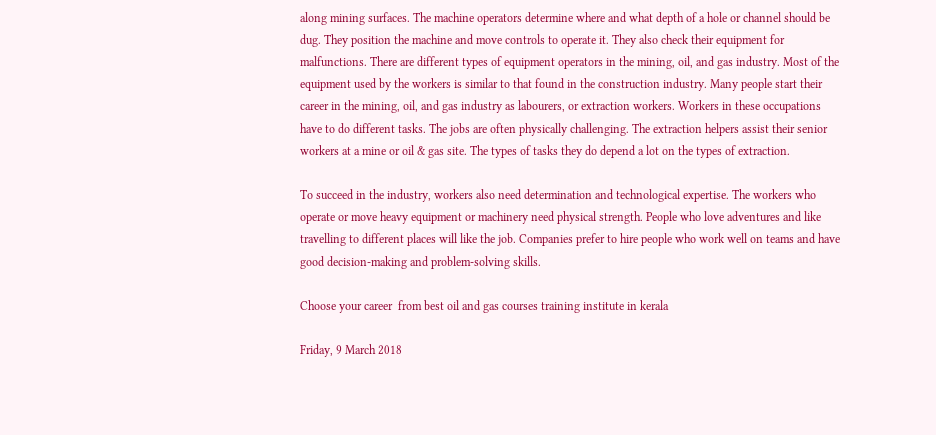along mining surfaces. The machine operators determine where and what depth of a hole or channel should be dug. They position the machine and move controls to operate it. They also check their equipment for malfunctions. There are different types of equipment operators in the mining, oil, and gas industry. Most of the equipment used by the workers is similar to that found in the construction industry. Many people start their career in the mining, oil, and gas industry as labourers, or extraction workers. Workers in these occupations have to do different tasks. The jobs are often physically challenging. The extraction helpers assist their senior workers at a mine or oil & gas site. The types of tasks they do depend a lot on the types of extraction.

To succeed in the industry, workers also need determination and technological expertise. The workers who operate or move heavy equipment or machinery need physical strength. People who love adventures and like travelling to different places will like the job. Companies prefer to hire people who work well on teams and have good decision-making and problem-solving skills.

Choose your career  from best oil and gas courses training institute in kerala

Friday, 9 March 2018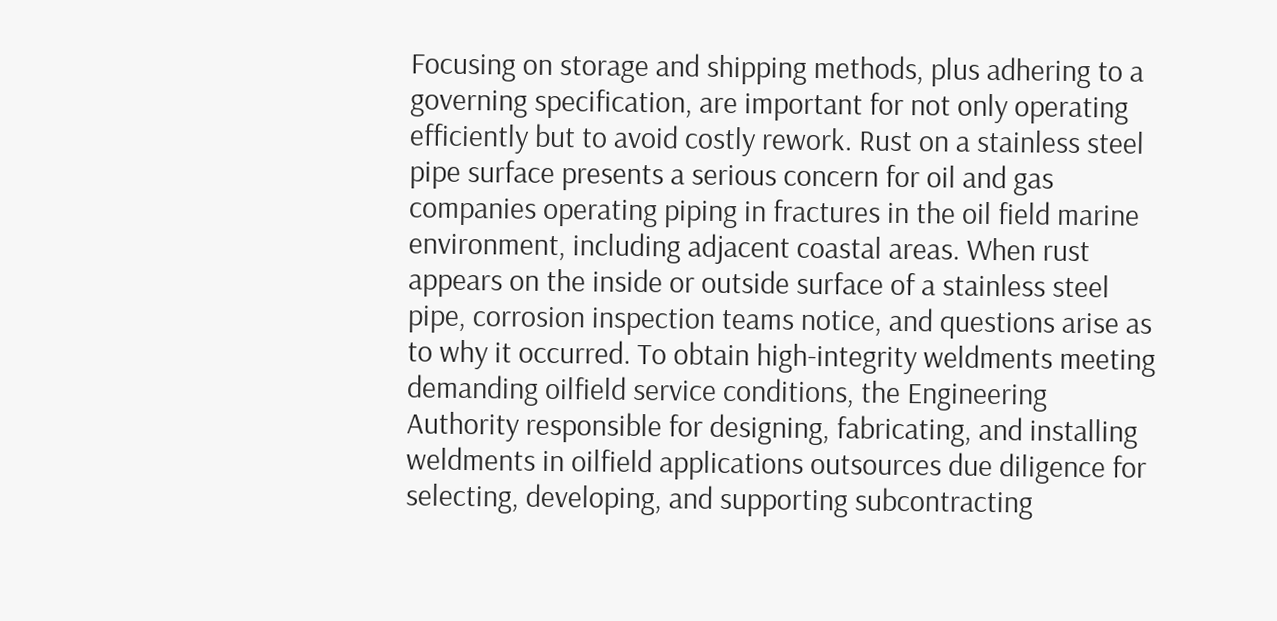Focusing on storage and shipping methods, plus adhering to a governing specification, are important for not only operating efficiently but to avoid costly rework. Rust on a stainless steel pipe surface presents a serious concern for oil and gas companies operating piping in fractures in the oil field marine environment, including adjacent coastal areas. When rust appears on the inside or outside surface of a stainless steel pipe, corrosion inspection teams notice, and questions arise as to why it occurred. To obtain high-integrity weldments meeting demanding oilfield service conditions, the Engineering Authority responsible for designing, fabricating, and installing weldments in oilfield applications outsources due diligence for selecting, developing, and supporting subcontracting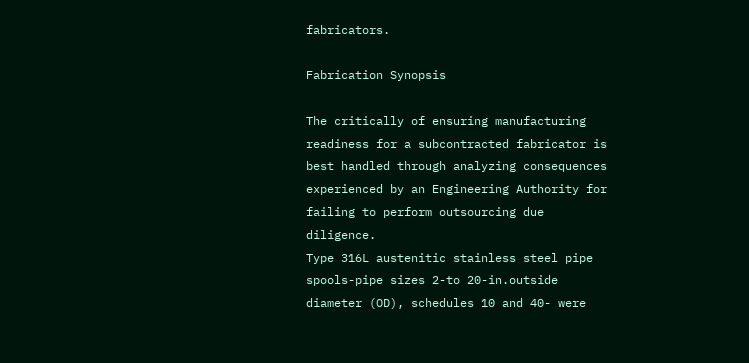fabricators.

Fabrication Synopsis

The critically of ensuring manufacturing readiness for a subcontracted fabricator is best handled through analyzing consequences experienced by an Engineering Authority for failing to perform outsourcing due diligence.
Type 316L austenitic stainless steel pipe spools-pipe sizes 2-to 20-in.outside diameter (OD), schedules 10 and 40- were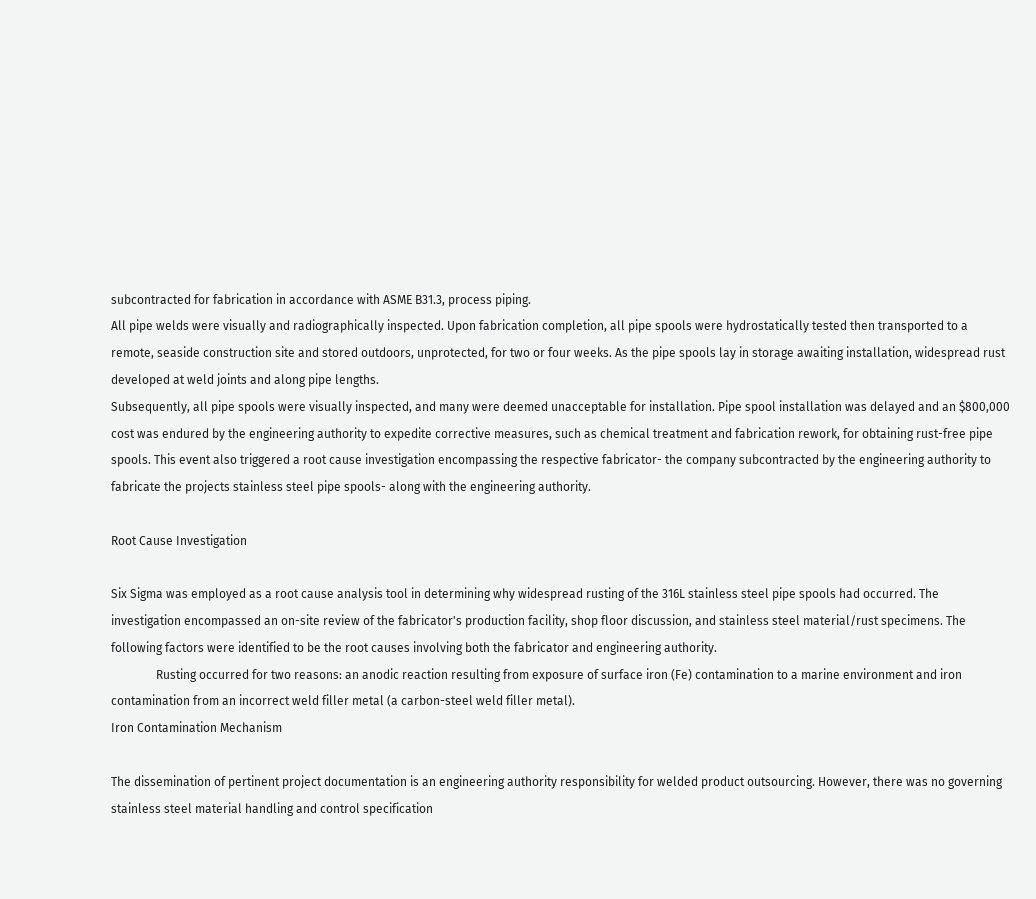subcontracted for fabrication in accordance with ASME B31.3, process piping.
All pipe welds were visually and radiographically inspected. Upon fabrication completion, all pipe spools were hydrostatically tested then transported to a remote, seaside construction site and stored outdoors, unprotected, for two or four weeks. As the pipe spools lay in storage awaiting installation, widespread rust developed at weld joints and along pipe lengths.
Subsequently, all pipe spools were visually inspected, and many were deemed unacceptable for installation. Pipe spool installation was delayed and an $800,000 cost was endured by the engineering authority to expedite corrective measures, such as chemical treatment and fabrication rework, for obtaining rust-free pipe spools. This event also triggered a root cause investigation encompassing the respective fabricator- the company subcontracted by the engineering authority to fabricate the projects stainless steel pipe spools- along with the engineering authority.

Root Cause Investigation

Six Sigma was employed as a root cause analysis tool in determining why widespread rusting of the 316L stainless steel pipe spools had occurred. The investigation encompassed an on-site review of the fabricator's production facility, shop floor discussion, and stainless steel material/rust specimens. The following factors were identified to be the root causes involving both the fabricator and engineering authority.
               Rusting occurred for two reasons: an anodic reaction resulting from exposure of surface iron (Fe) contamination to a marine environment and iron contamination from an incorrect weld filler metal (a carbon-steel weld filler metal).
Iron Contamination Mechanism

The dissemination of pertinent project documentation is an engineering authority responsibility for welded product outsourcing. However, there was no governing stainless steel material handling and control specification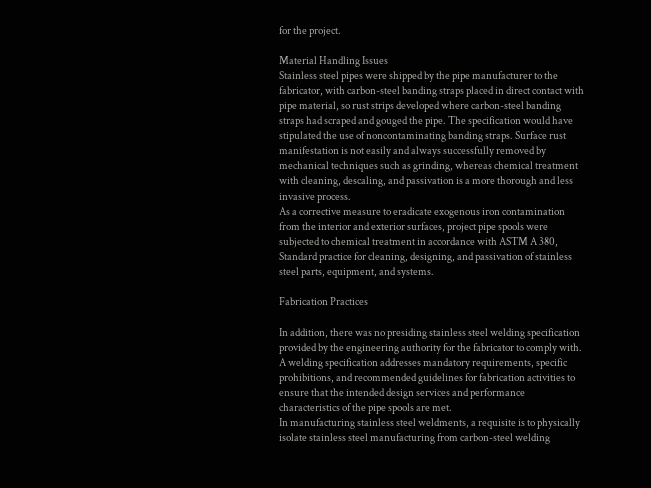for the project.

Material Handling Issues
Stainless steel pipes were shipped by the pipe manufacturer to the fabricator, with carbon-steel banding straps placed in direct contact with pipe material, so rust strips developed where carbon-steel banding straps had scraped and gouged the pipe. The specification would have stipulated the use of noncontaminating banding straps. Surface rust manifestation is not easily and always successfully removed by mechanical techniques such as grinding, whereas chemical treatment with cleaning, descaling, and passivation is a more thorough and less invasive process.
As a corrective measure to eradicate exogenous iron contamination from the interior and exterior surfaces, project pipe spools were subjected to chemical treatment in accordance with ASTM A 380, Standard practice for cleaning, designing, and passivation of stainless steel parts, equipment, and systems.

Fabrication Practices

In addition, there was no presiding stainless steel welding specification provided by the engineering authority for the fabricator to comply with. A welding specification addresses mandatory requirements, specific prohibitions, and recommended guidelines for fabrication activities to ensure that the intended design services and performance characteristics of the pipe spools are met.
In manufacturing stainless steel weldments, a requisite is to physically isolate stainless steel manufacturing from carbon-steel welding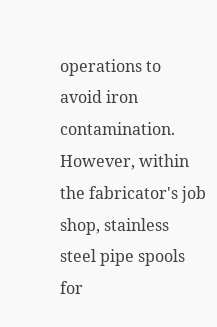operations to avoid iron contamination. However, within the fabricator's job shop, stainless steel pipe spools for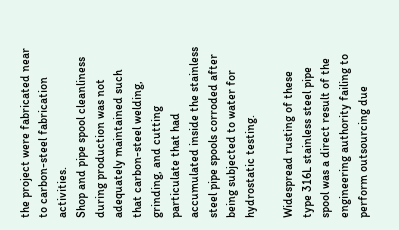the project were fabricated near to carbon-steel fabrication activities.
Shop and pipe spool cleanliness during production was not adequately maintained such that carbon-steel welding, grinding, and cutting particulate that had accumulated inside the stainless steel pipe spools corroded after being subjected to water for hydrostatic testing.

Widespread rusting of these type 316L stainless steel pipe spool was a direct result of the engineering authority failing to perform outsourcing due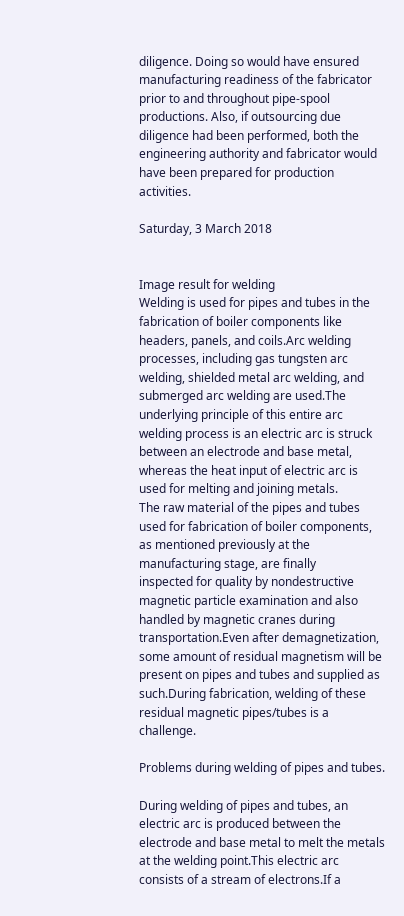diligence. Doing so would have ensured manufacturing readiness of the fabricator prior to and throughout pipe-spool productions. Also, if outsourcing due diligence had been performed, both the engineering authority and fabricator would have been prepared for production activities.

Saturday, 3 March 2018


Image result for welding
Welding is used for pipes and tubes in the fabrication of boiler components like headers, panels, and coils.Arc welding processes, including gas tungsten arc welding, shielded metal arc welding, and submerged arc welding are used.The underlying principle of this entire arc welding process is an electric arc is struck between an electrode and base metal, whereas the heat input of electric arc is used for melting and joining metals.
The raw material of the pipes and tubes used for fabrication of boiler components, as mentioned previously at the manufacturing stage, are finally
inspected for quality by nondestructive magnetic particle examination and also handled by magnetic cranes during transportation.Even after demagnetization, some amount of residual magnetism will be present on pipes and tubes and supplied as such.During fabrication, welding of these residual magnetic pipes/tubes is a challenge.

Problems during welding of pipes and tubes.

During welding of pipes and tubes, an electric arc is produced between the electrode and base metal to melt the metals at the welding point.This electric arc consists of a stream of electrons.If a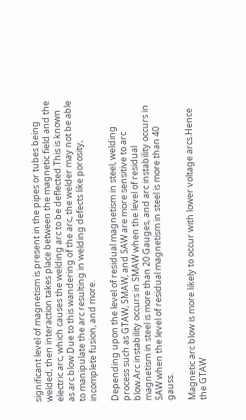significant level of magnetism is present in the pipes or tubes being welded, then interaction takes place between the magnetic field and the electric arc, which causes the welding arc to be deflected.This is known as arc blow.Due to this wandering of the arc, the welder may not be able to manipulate the arc resulting in welding defects like porosity, incomplete fusion, and more.

Depending upon the level of residual magnetism in steel, welding process such as GTAW, SMAW, and SAW are more sensitive to arc blow.Arc instability occurs in SMAW when the level of residual magnetism in steel is more than 20 Gauges, and arc instability occurs in SAW when the level of residual magnetism in steel is more than 40 gauss.

Magnetic arc blow is more likely to occur with lower voltage arcs.Hence the GTAW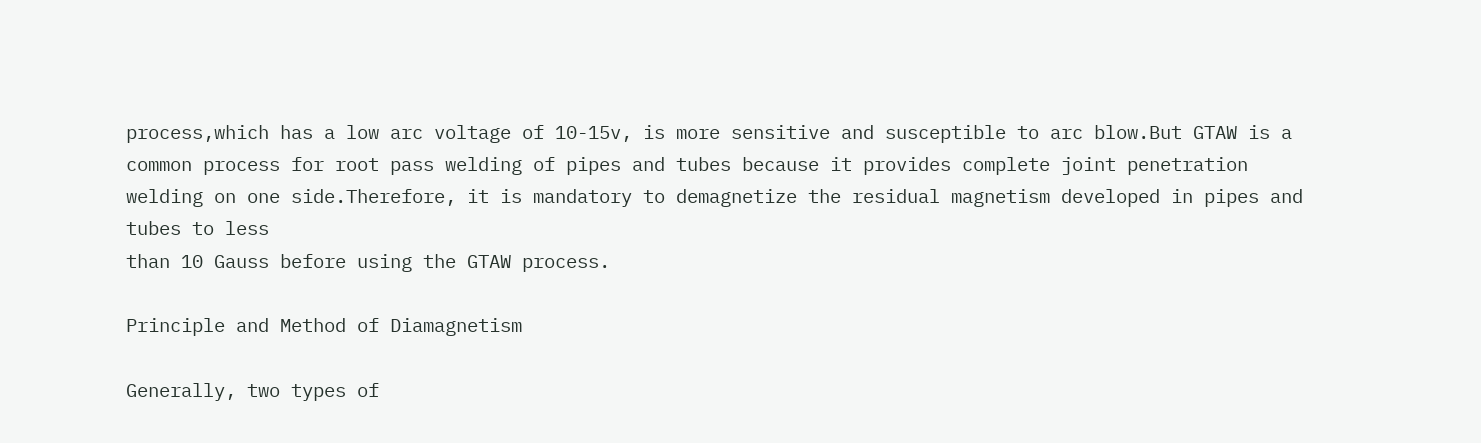process,which has a low arc voltage of 10-15v, is more sensitive and susceptible to arc blow.But GTAW is a common process for root pass welding of pipes and tubes because it provides complete joint penetration welding on one side.Therefore, it is mandatory to demagnetize the residual magnetism developed in pipes and tubes to less
than 10 Gauss before using the GTAW process.

Principle and Method of Diamagnetism

Generally, two types of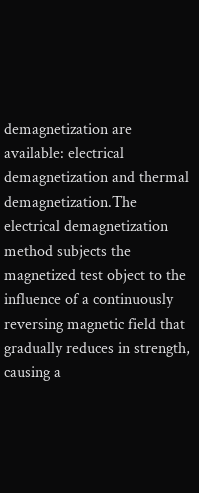demagnetization are available: electrical demagnetization and thermal demagnetization.The electrical demagnetization method subjects the magnetized test object to the influence of a continuously reversing magnetic field that gradually reduces in strength, causing a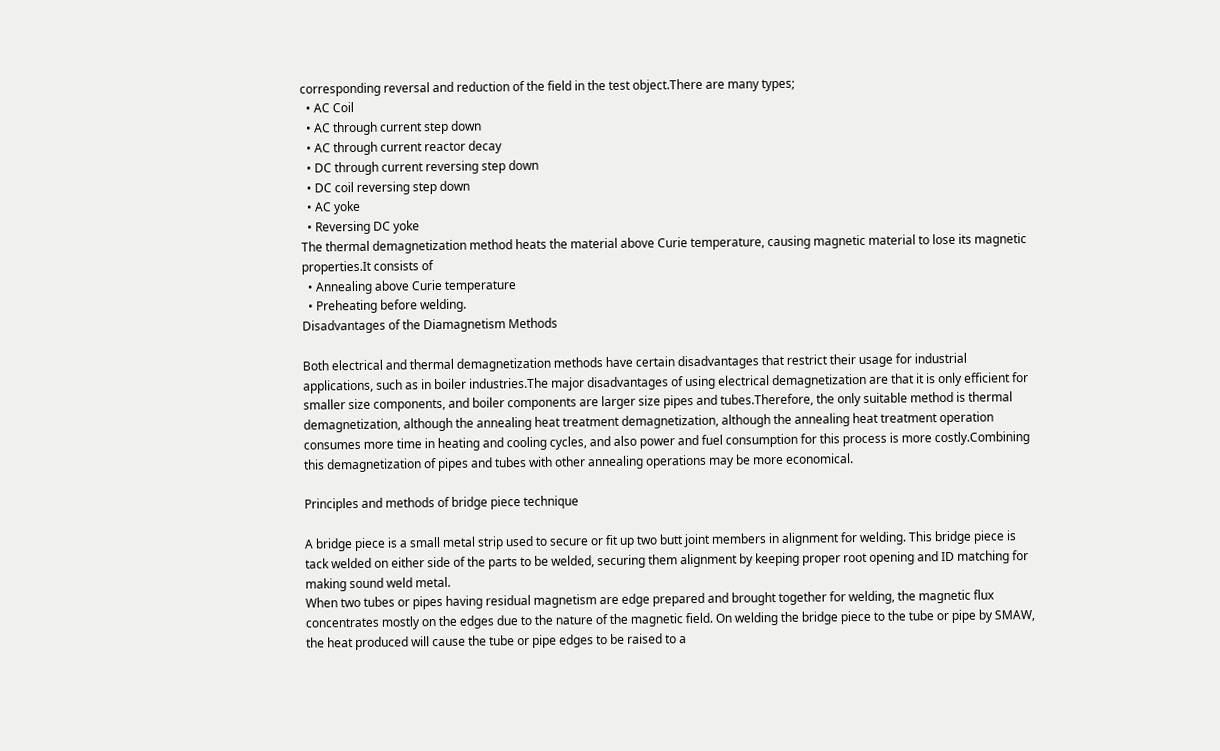corresponding reversal and reduction of the field in the test object.There are many types;
  • AC Coil
  • AC through current step down
  • AC through current reactor decay
  • DC through current reversing step down
  • DC coil reversing step down
  • AC yoke
  • Reversing DC yoke
The thermal demagnetization method heats the material above Curie temperature, causing magnetic material to lose its magnetic properties.It consists of
  • Annealing above Curie temperature
  • Preheating before welding.
Disadvantages of the Diamagnetism Methods

Both electrical and thermal demagnetization methods have certain disadvantages that restrict their usage for industrial applications, such as in boiler industries.The major disadvantages of using electrical demagnetization are that it is only efficient for smaller size components, and boiler components are larger size pipes and tubes.Therefore, the only suitable method is thermal demagnetization, although the annealing heat treatment demagnetization, although the annealing heat treatment operation consumes more time in heating and cooling cycles, and also power and fuel consumption for this process is more costly.Combining this demagnetization of pipes and tubes with other annealing operations may be more economical.

Principles and methods of bridge piece technique

A bridge piece is a small metal strip used to secure or fit up two butt joint members in alignment for welding. This bridge piece is tack welded on either side of the parts to be welded, securing them alignment by keeping proper root opening and ID matching for making sound weld metal.
When two tubes or pipes having residual magnetism are edge prepared and brought together for welding, the magnetic flux concentrates mostly on the edges due to the nature of the magnetic field. On welding the bridge piece to the tube or pipe by SMAW, the heat produced will cause the tube or pipe edges to be raised to a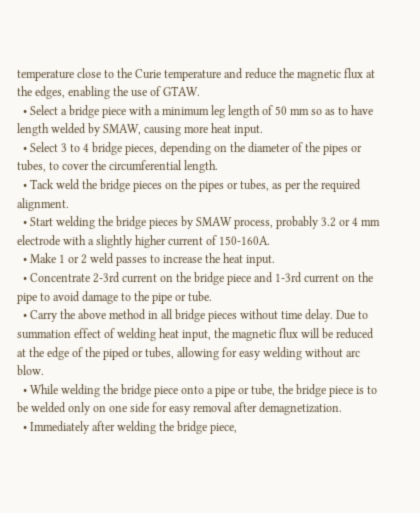temperature close to the Curie temperature and reduce the magnetic flux at the edges, enabling the use of GTAW.
  • Select a bridge piece with a minimum leg length of 50 mm so as to have length welded by SMAW, causing more heat input.
  • Select 3 to 4 bridge pieces, depending on the diameter of the pipes or tubes, to cover the circumferential length.
  • Tack weld the bridge pieces on the pipes or tubes, as per the required alignment.
  • Start welding the bridge pieces by SMAW process, probably 3.2 or 4 mm electrode with a slightly higher current of 150-160A.
  • Make 1 or 2 weld passes to increase the heat input.
  • Concentrate 2-3rd current on the bridge piece and 1-3rd current on the pipe to avoid damage to the pipe or tube.
  • Carry the above method in all bridge pieces without time delay. Due to summation effect of welding heat input, the magnetic flux will be reduced at the edge of the piped or tubes, allowing for easy welding without arc blow.
  • While welding the bridge piece onto a pipe or tube, the bridge piece is to be welded only on one side for easy removal after demagnetization.
  • Immediately after welding the bridge piece,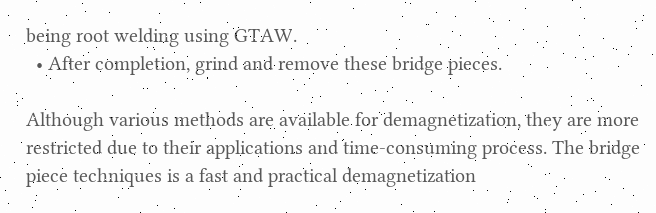being root welding using GTAW.
  • After completion, grind and remove these bridge pieces.

Although various methods are available for demagnetization, they are more restricted due to their applications and time-consuming process. The bridge piece techniques is a fast and practical demagnetization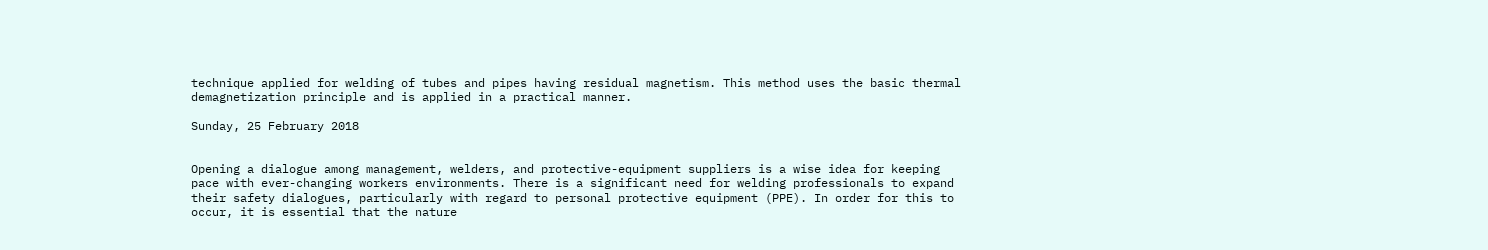technique applied for welding of tubes and pipes having residual magnetism. This method uses the basic thermal demagnetization principle and is applied in a practical manner.

Sunday, 25 February 2018


Opening a dialogue among management, welders, and protective-equipment suppliers is a wise idea for keeping pace with ever-changing workers environments. There is a significant need for welding professionals to expand their safety dialogues, particularly with regard to personal protective equipment (PPE). In order for this to occur, it is essential that the nature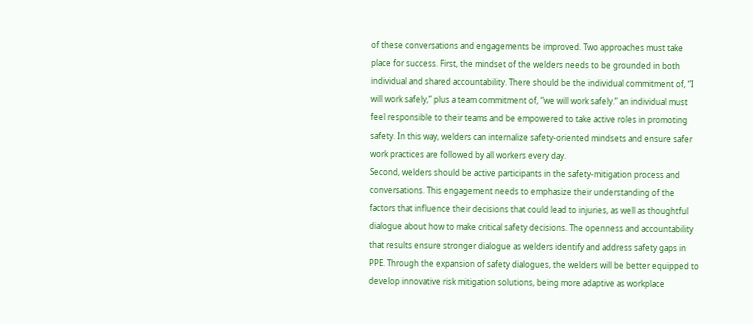of these conversations and engagements be improved. Two approaches must take place for success. First, the mindset of the welders needs to be grounded in both individual and shared accountability. There should be the individual commitment of, “I will work safely,” plus a team commitment of, “we will work safely.” an individual must feel responsible to their teams and be empowered to take active roles in promoting safety. In this way, welders can internalize safety-oriented mindsets and ensure safer work practices are followed by all workers every day.
Second, welders should be active participants in the safety-mitigation process and conversations. This engagement needs to emphasize their understanding of the factors that influence their decisions that could lead to injuries, as well as thoughtful dialogue about how to make critical safety decisions. The openness and accountability that results ensure stronger dialogue as welders identify and address safety gaps in PPE. Through the expansion of safety dialogues, the welders will be better equipped to develop innovative risk mitigation solutions, being more adaptive as workplace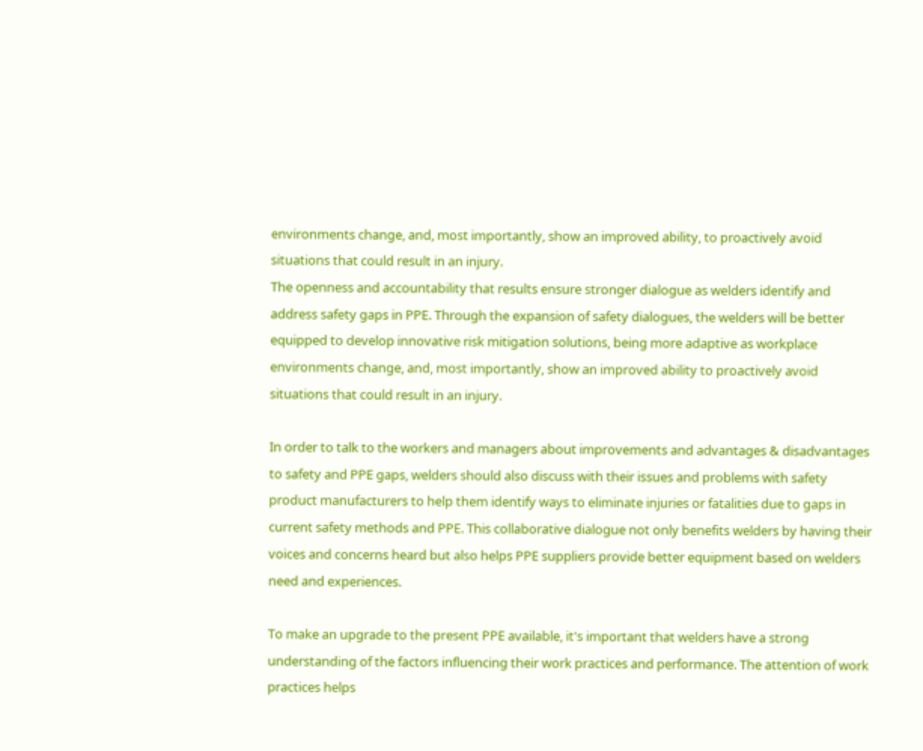environments change, and, most importantly, show an improved ability, to proactively avoid situations that could result in an injury.
The openness and accountability that results ensure stronger dialogue as welders identify and address safety gaps in PPE. Through the expansion of safety dialogues, the welders will be better equipped to develop innovative risk mitigation solutions, being more adaptive as workplace environments change, and, most importantly, show an improved ability to proactively avoid situations that could result in an injury.

In order to talk to the workers and managers about improvements and advantages & disadvantages to safety and PPE gaps, welders should also discuss with their issues and problems with safety product manufacturers to help them identify ways to eliminate injuries or fatalities due to gaps in current safety methods and PPE. This collaborative dialogue not only benefits welders by having their voices and concerns heard but also helps PPE suppliers provide better equipment based on welders need and experiences.

To make an upgrade to the present PPE available, it's important that welders have a strong understanding of the factors influencing their work practices and performance. The attention of work practices helps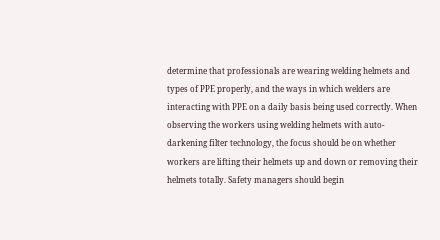determine that professionals are wearing welding helmets and types of PPE properly, and the ways in which welders are interacting with PPE on a daily basis being used correctly. When observing the workers using welding helmets with auto-darkening filter technology, the focus should be on whether workers are lifting their helmets up and down or removing their helmets totally. Safety managers should begin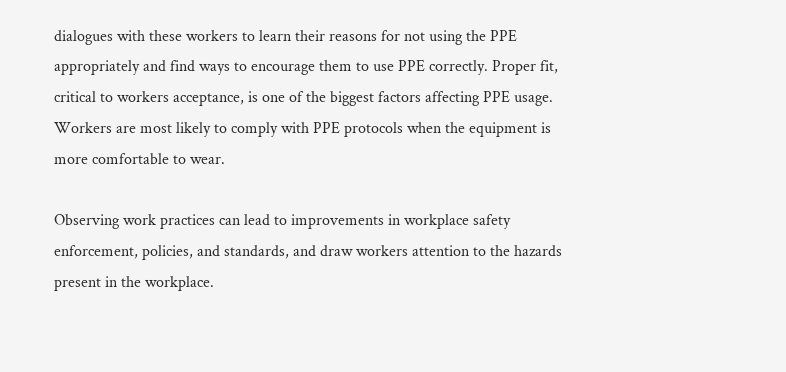dialogues with these workers to learn their reasons for not using the PPE appropriately and find ways to encourage them to use PPE correctly. Proper fit, critical to workers acceptance, is one of the biggest factors affecting PPE usage. Workers are most likely to comply with PPE protocols when the equipment is more comfortable to wear.

Observing work practices can lead to improvements in workplace safety enforcement, policies, and standards, and draw workers attention to the hazards present in the workplace.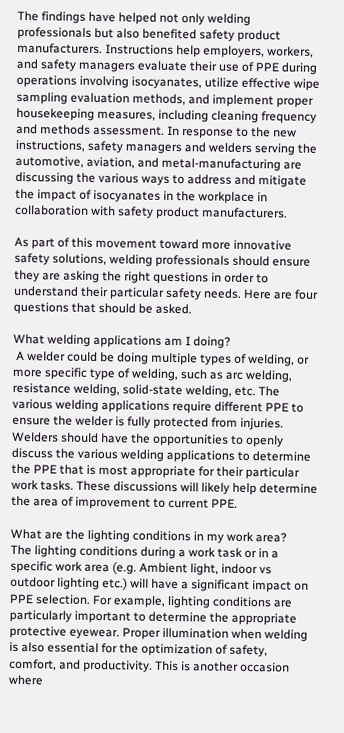The findings have helped not only welding professionals but also benefited safety product manufacturers. Instructions help employers, workers, and safety managers evaluate their use of PPE during operations involving isocyanates, utilize effective wipe sampling evaluation methods, and implement proper housekeeping measures, including cleaning frequency and methods assessment. In response to the new instructions, safety managers and welders serving the automotive, aviation, and metal-manufacturing are discussing the various ways to address and mitigate the impact of isocyanates in the workplace in collaboration with safety product manufacturers.

As part of this movement toward more innovative safety solutions, welding professionals should ensure they are asking the right questions in order to understand their particular safety needs. Here are four questions that should be asked.

What welding applications am I doing?
 A welder could be doing multiple types of welding, or more specific type of welding, such as arc welding, resistance welding, solid-state welding, etc. The various welding applications require different PPE to ensure the welder is fully protected from injuries. Welders should have the opportunities to openly discuss the various welding applications to determine the PPE that is most appropriate for their particular work tasks. These discussions will likely help determine the area of improvement to current PPE.

What are the lighting conditions in my work area?
The lighting conditions during a work task or in a specific work area (e.g. Ambient light, indoor vs outdoor lighting etc.) will have a significant impact on PPE selection. For example, lighting conditions are particularly important to determine the appropriate protective eyewear. Proper illumination when welding is also essential for the optimization of safety, comfort, and productivity. This is another occasion where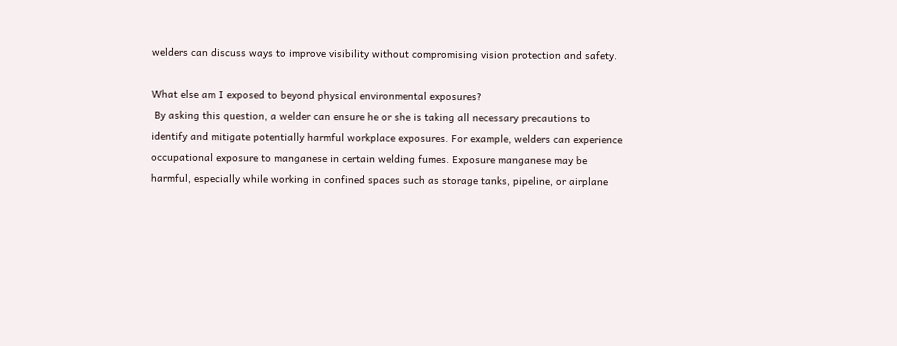welders can discuss ways to improve visibility without compromising vision protection and safety.

What else am I exposed to beyond physical environmental exposures?
 By asking this question, a welder can ensure he or she is taking all necessary precautions to identify and mitigate potentially harmful workplace exposures. For example, welders can experience occupational exposure to manganese in certain welding fumes. Exposure manganese may be harmful, especially while working in confined spaces such as storage tanks, pipeline, or airplane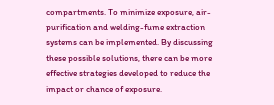compartments. To minimize exposure, air-purification and welding-fume extraction systems can be implemented. By discussing  these possible solutions, there can be more effective strategies developed to reduce the impact or chance of exposure.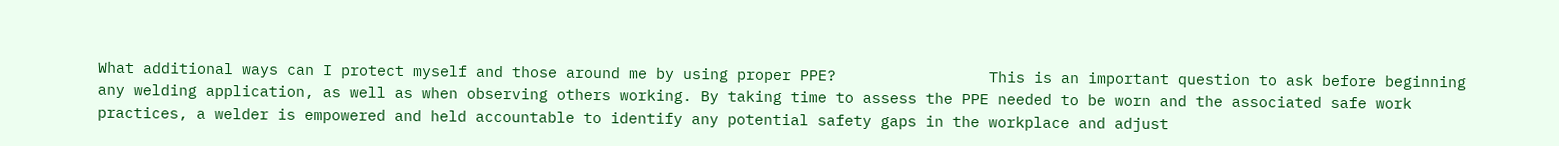What additional ways can I protect myself and those around me by using proper PPE?                 This is an important question to ask before beginning any welding application, as well as when observing others working. By taking time to assess the PPE needed to be worn and the associated safe work practices, a welder is empowered and held accountable to identify any potential safety gaps in the workplace and adjust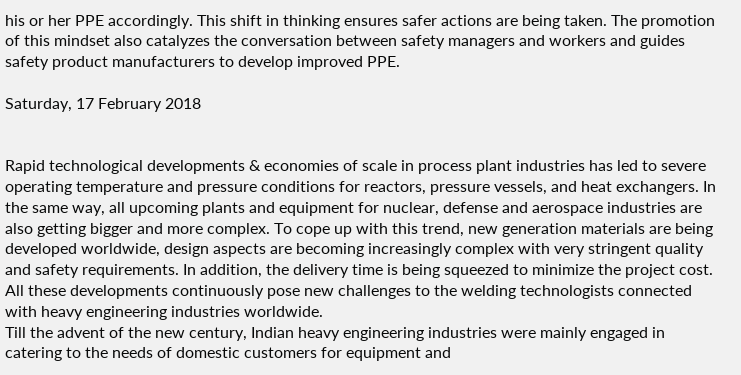his or her PPE accordingly. This shift in thinking ensures safer actions are being taken. The promotion of this mindset also catalyzes the conversation between safety managers and workers and guides safety product manufacturers to develop improved PPE.

Saturday, 17 February 2018


Rapid technological developments & economies of scale in process plant industries has led to severe operating temperature and pressure conditions for reactors, pressure vessels, and heat exchangers. In the same way, all upcoming plants and equipment for nuclear, defense and aerospace industries are also getting bigger and more complex. To cope up with this trend, new generation materials are being developed worldwide, design aspects are becoming increasingly complex with very stringent quality and safety requirements. In addition, the delivery time is being squeezed to minimize the project cost. All these developments continuously pose new challenges to the welding technologists connected with heavy engineering industries worldwide.
Till the advent of the new century, Indian heavy engineering industries were mainly engaged in catering to the needs of domestic customers for equipment and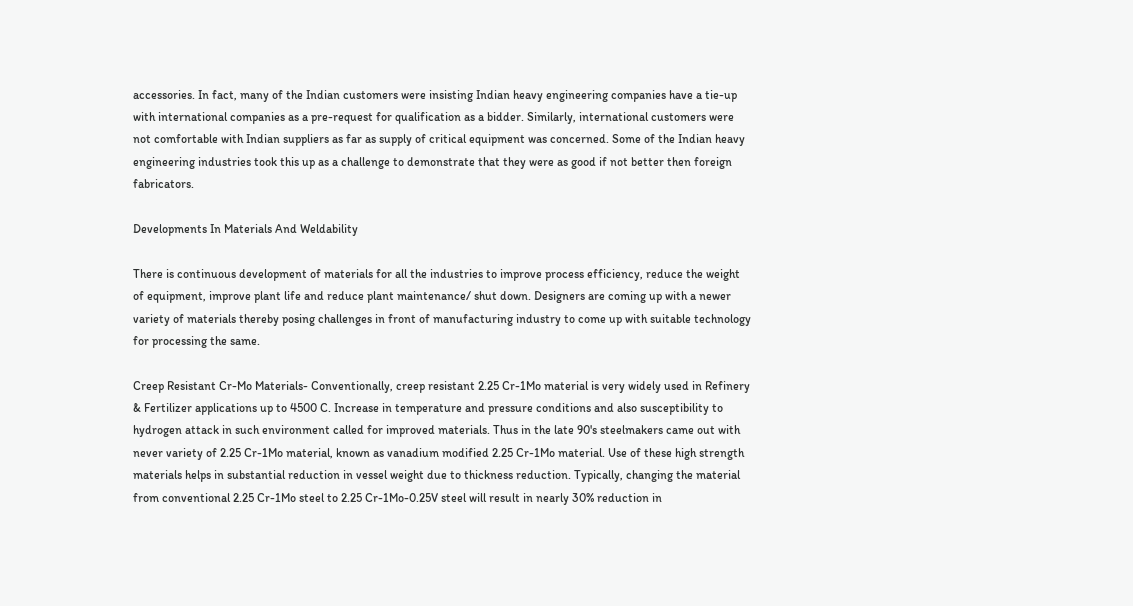accessories. In fact, many of the Indian customers were insisting Indian heavy engineering companies have a tie-up with international companies as a pre-request for qualification as a bidder. Similarly, international customers were not comfortable with Indian suppliers as far as supply of critical equipment was concerned. Some of the Indian heavy engineering industries took this up as a challenge to demonstrate that they were as good if not better then foreign fabricators.

Developments In Materials And Weldability

There is continuous development of materials for all the industries to improve process efficiency, reduce the weight of equipment, improve plant life and reduce plant maintenance/ shut down. Designers are coming up with a newer variety of materials thereby posing challenges in front of manufacturing industry to come up with suitable technology for processing the same.

Creep Resistant Cr-Mo Materials- Conventionally, creep resistant 2.25 Cr-1Mo material is very widely used in Refinery & Fertilizer applications up to 4500 C. Increase in temperature and pressure conditions and also susceptibility to hydrogen attack in such environment called for improved materials. Thus in the late 90's steelmakers came out with never variety of 2.25 Cr-1Mo material, known as vanadium modified 2.25 Cr-1Mo material. Use of these high strength materials helps in substantial reduction in vessel weight due to thickness reduction. Typically, changing the material from conventional 2.25 Cr-1Mo steel to 2.25 Cr-1Mo-0.25V steel will result in nearly 30% reduction in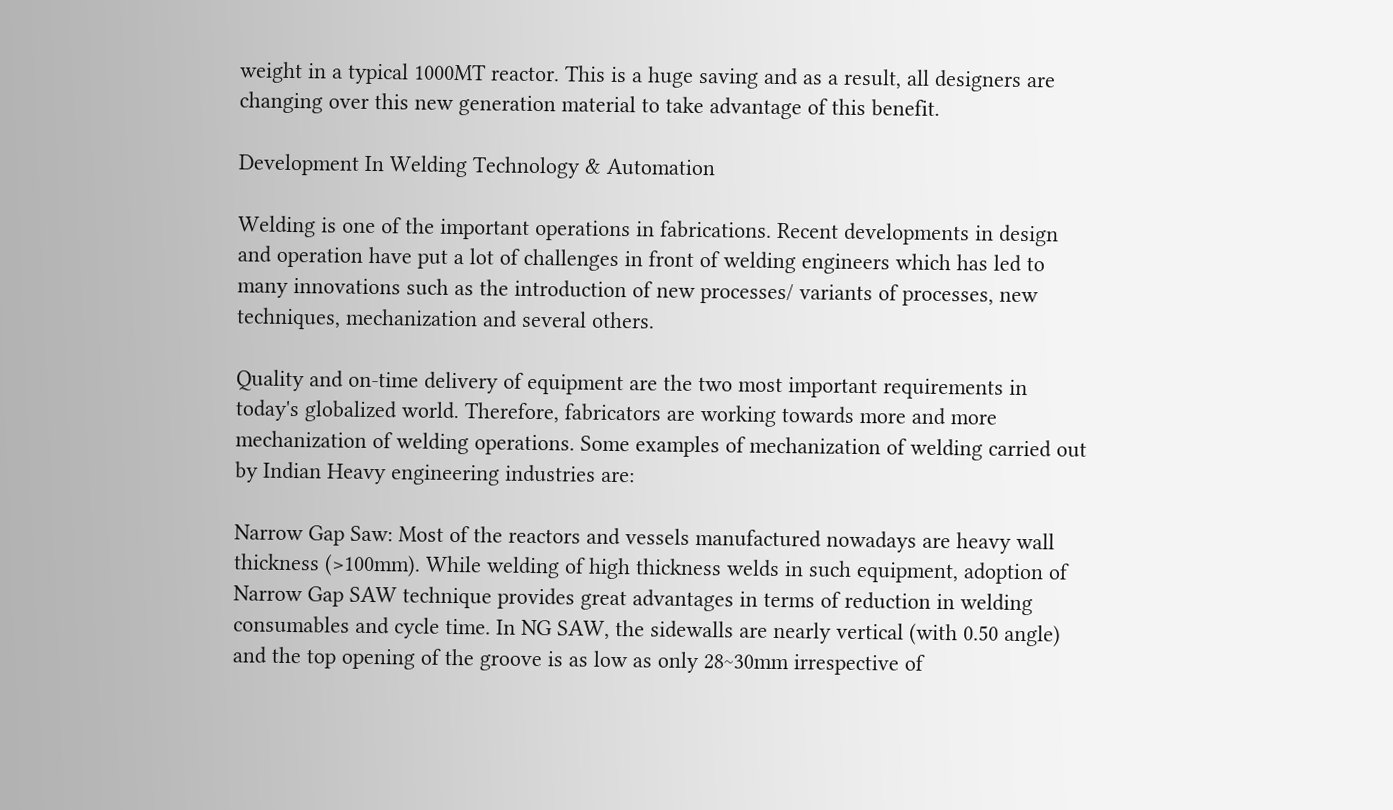weight in a typical 1000MT reactor. This is a huge saving and as a result, all designers are changing over this new generation material to take advantage of this benefit.

Development In Welding Technology & Automation

Welding is one of the important operations in fabrications. Recent developments in design and operation have put a lot of challenges in front of welding engineers which has led to many innovations such as the introduction of new processes/ variants of processes, new techniques, mechanization and several others.

Quality and on-time delivery of equipment are the two most important requirements in today's globalized world. Therefore, fabricators are working towards more and more mechanization of welding operations. Some examples of mechanization of welding carried out by Indian Heavy engineering industries are:

Narrow Gap Saw: Most of the reactors and vessels manufactured nowadays are heavy wall thickness (>100mm). While welding of high thickness welds in such equipment, adoption of Narrow Gap SAW technique provides great advantages in terms of reduction in welding consumables and cycle time. In NG SAW, the sidewalls are nearly vertical (with 0.50 angle) and the top opening of the groove is as low as only 28~30mm irrespective of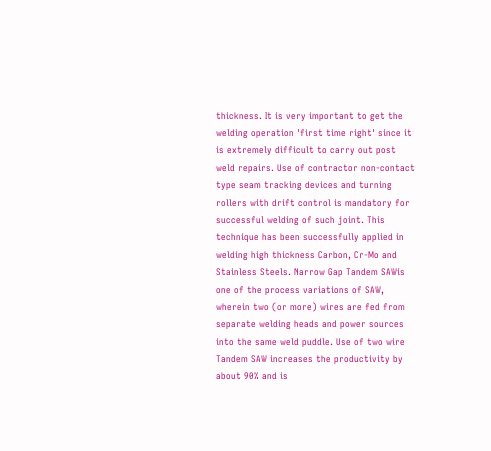thickness. It is very important to get the welding operation 'first time right' since it is extremely difficult to carry out post weld repairs. Use of contractor non-contact type seam tracking devices and turning rollers with drift control is mandatory for successful welding of such joint. This technique has been successfully applied in welding high thickness Carbon, Cr-Mo and Stainless Steels. Narrow Gap Tandem SAWis one of the process variations of SAW, wherein two (or more) wires are fed from separate welding heads and power sources into the same weld puddle. Use of two wire Tandem SAW increases the productivity by about 90% and is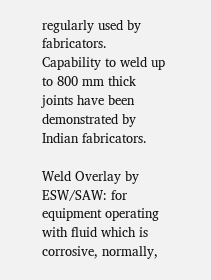regularly used by fabricators. Capability to weld up to 800 mm thick joints have been demonstrated by Indian fabricators.

Weld Overlay by ESW/SAW: for equipment operating with fluid which is corrosive, normally,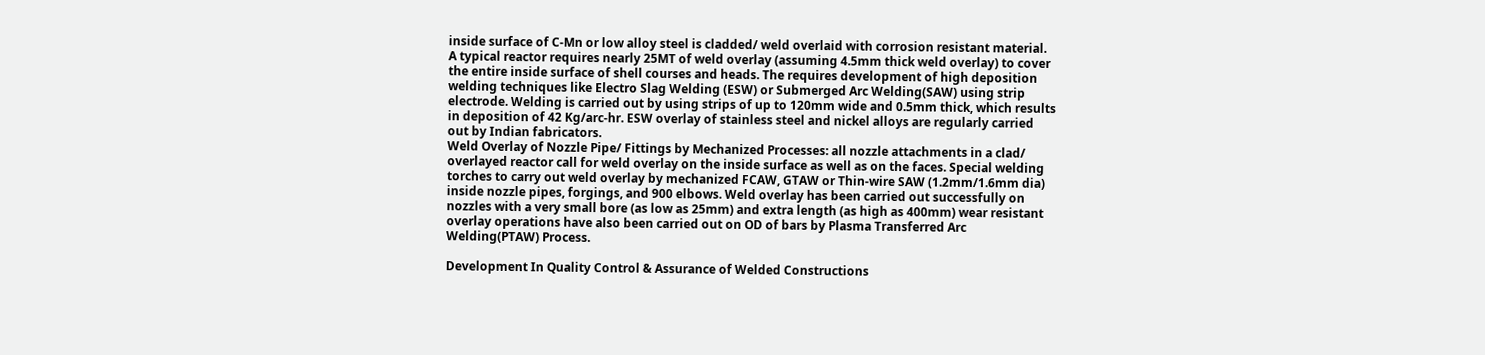inside surface of C-Mn or low alloy steel is cladded/ weld overlaid with corrosion resistant material. A typical reactor requires nearly 25MT of weld overlay (assuming 4.5mm thick weld overlay) to cover the entire inside surface of shell courses and heads. The requires development of high deposition welding techniques like Electro Slag Welding (ESW) or Submerged Arc Welding(SAW) using strip electrode. Welding is carried out by using strips of up to 120mm wide and 0.5mm thick, which results in deposition of 42 Kg/arc-hr. ESW overlay of stainless steel and nickel alloys are regularly carried out by Indian fabricators.
Weld Overlay of Nozzle Pipe/ Fittings by Mechanized Processes: all nozzle attachments in a clad/ overlayed reactor call for weld overlay on the inside surface as well as on the faces. Special welding torches to carry out weld overlay by mechanized FCAW, GTAW or Thin-wire SAW (1.2mm/1.6mm dia) inside nozzle pipes, forgings, and 900 elbows. Weld overlay has been carried out successfully on nozzles with a very small bore (as low as 25mm) and extra length (as high as 400mm) wear resistant overlay operations have also been carried out on OD of bars by Plasma Transferred Arc Welding(PTAW) Process.

Development In Quality Control & Assurance of Welded Constructions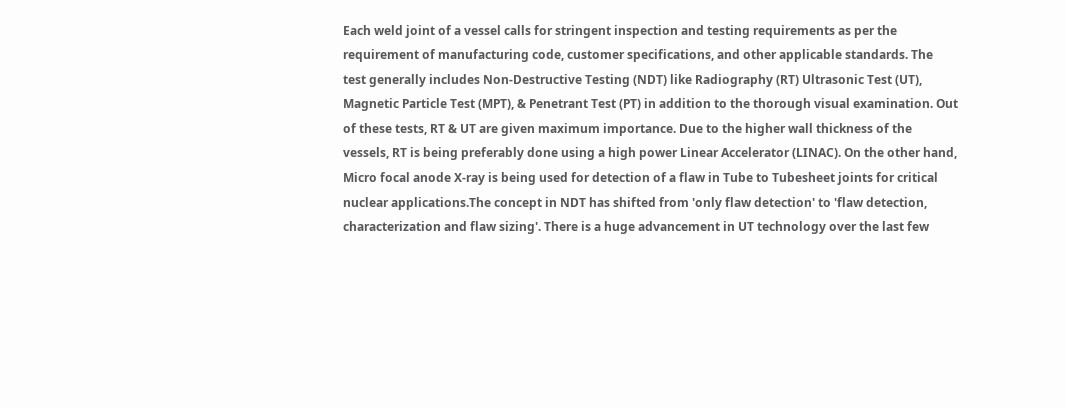Each weld joint of a vessel calls for stringent inspection and testing requirements as per the requirement of manufacturing code, customer specifications, and other applicable standards. The test generally includes Non-Destructive Testing (NDT) like Radiography (RT) Ultrasonic Test (UT), Magnetic Particle Test (MPT), & Penetrant Test (PT) in addition to the thorough visual examination. Out of these tests, RT & UT are given maximum importance. Due to the higher wall thickness of the vessels, RT is being preferably done using a high power Linear Accelerator (LINAC). On the other hand, Micro focal anode X-ray is being used for detection of a flaw in Tube to Tubesheet joints for critical nuclear applications.The concept in NDT has shifted from 'only flaw detection' to 'flaw detection, characterization and flaw sizing'. There is a huge advancement in UT technology over the last few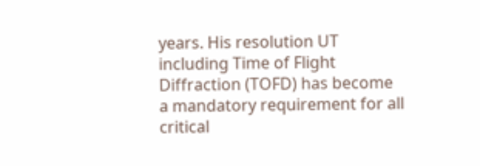years. His resolution UT including Time of Flight Diffraction (TOFD) has become a mandatory requirement for all critical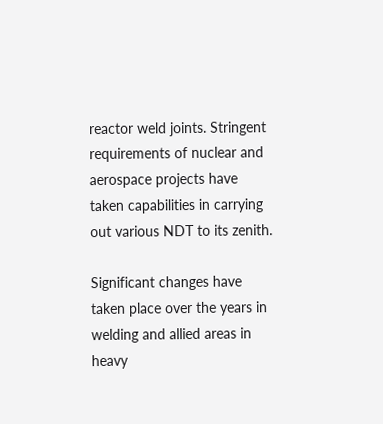reactor weld joints. Stringent requirements of nuclear and aerospace projects have taken capabilities in carrying out various NDT to its zenith.

Significant changes have taken place over the years in welding and allied areas in heavy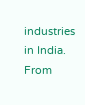industries in India. From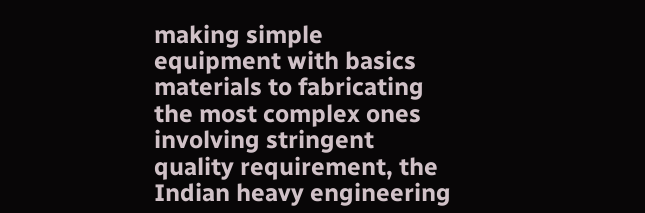making simple equipment with basics materials to fabricating the most complex ones involving stringent quality requirement, the Indian heavy engineering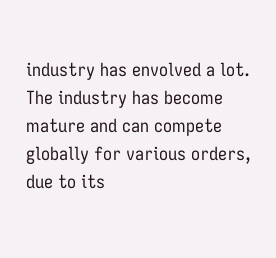industry has envolved a lot. The industry has become mature and can compete globally for various orders, due to its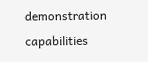demonstration capabilities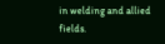in welding and allied fields.